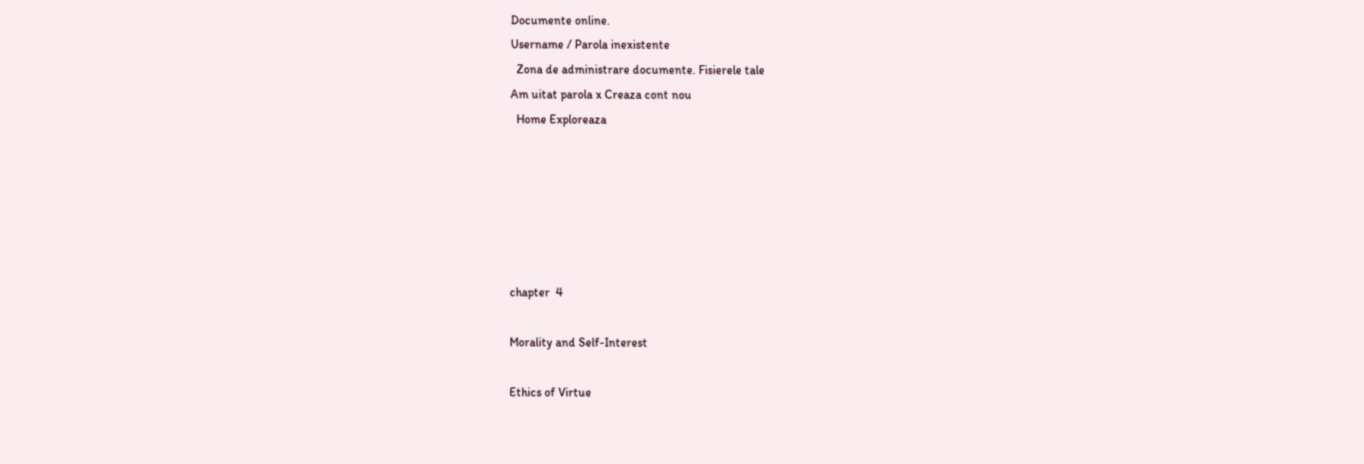Documente online.
Username / Parola inexistente
  Zona de administrare documente. Fisierele tale
Am uitat parola x Creaza cont nou
  Home Exploreaza






chapter  4

Morality and Self-Interest

Ethics of Virtue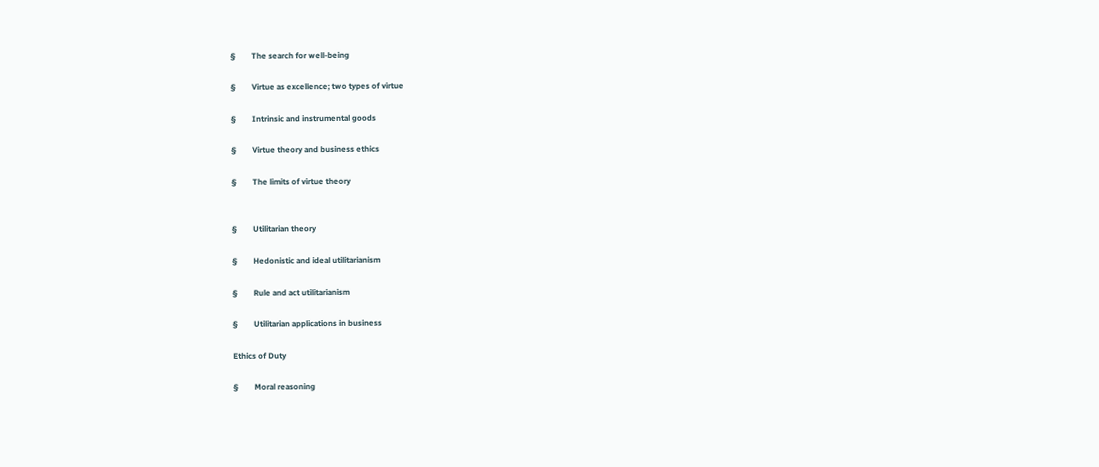§        The search for well-being

§        Virtue as excellence; two types of virtue

§        Intrinsic and instrumental goods

§        Virtue theory and business ethics

§        The limits of virtue theory


§        Utilitarian theory

§        Hedonistic and ideal utilitarianism

§        Rule and act utilitarianism

§        Utilitarian applications in business

Ethics of Duty

§        Moral reasoning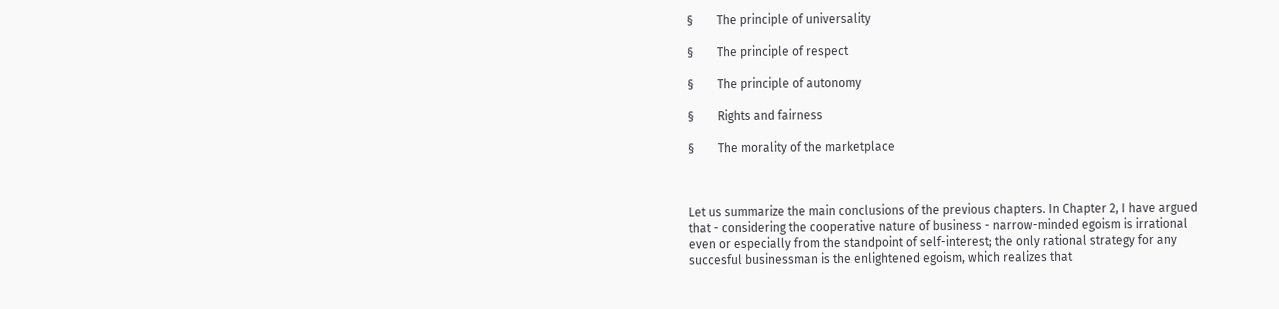§        The principle of universality

§        The principle of respect

§        The principle of autonomy

§        Rights and fairness

§        The morality of the marketplace



Let us summarize the main conclusions of the previous chapters. In Chapter 2, I have argued that - considering the cooperative nature of business - narrow-minded egoism is irrational even or especially from the standpoint of self-interest; the only rational strategy for any succesful businessman is the enlightened egoism, which realizes that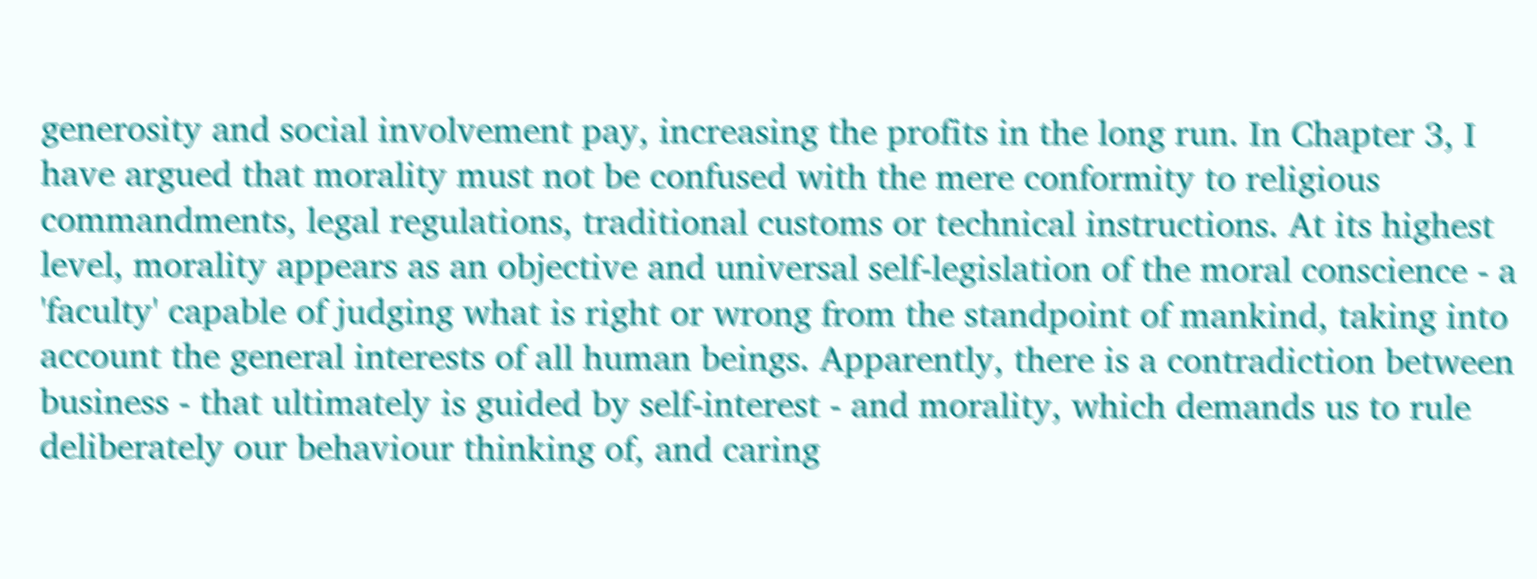generosity and social involvement pay, increasing the profits in the long run. In Chapter 3, I have argued that morality must not be confused with the mere conformity to religious commandments, legal regulations, traditional customs or technical instructions. At its highest level, morality appears as an objective and universal self-legislation of the moral conscience - a 'faculty' capable of judging what is right or wrong from the standpoint of mankind, taking into account the general interests of all human beings. Apparently, there is a contradiction between business - that ultimately is guided by self-interest - and morality, which demands us to rule deliberately our behaviour thinking of, and caring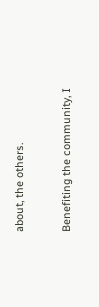about, the others.

Benefiting the community, I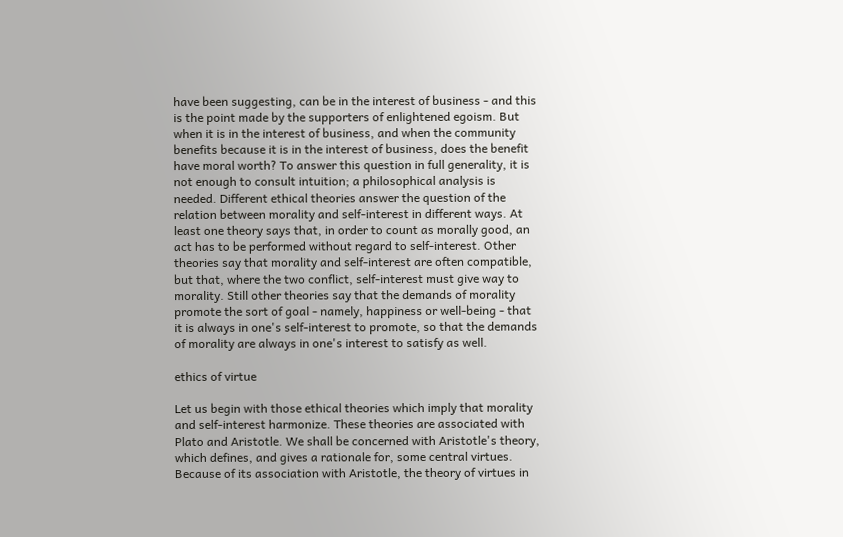have been suggesting, can be in the interest of business - and this is the point made by the supporters of enlightened egoism. But when it is in the interest of business, and when the community benefits because it is in the interest of business, does the benefit have moral worth? To answer this question in full generality, it is not enough to consult intuition; a philosophical analysis is needed. Different ethical theories answer the question of the relation between morality and self-interest in different ways. At least one theory says that, in order to count as morally good, an act has to be performed without regard to self-interest. Other theories say that morality and self-interest are often compatible, but that, where the two conflict, self-interest must give way to morality. Still other theories say that the demands of morality promote the sort of goal - namely, happiness or well-being - that it is always in one's self-interest to promote, so that the demands of morality are always in one's interest to satisfy as well.

ethics of virtue

Let us begin with those ethical theories which imply that morality and self-interest harmonize. These theories are associated with Plato and Aristotle. We shall be concerned with Aristotle's theory, which defines, and gives a rationale for, some central virtues. Because of its association with Aristotle, the theory of virtues in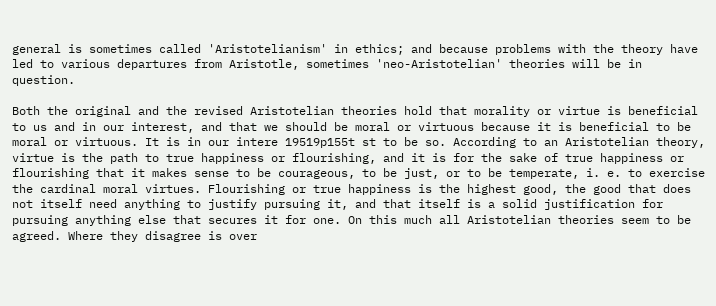general is sometimes called 'Aristotelianism' in ethics; and because problems with the theory have led to various departures from Aristotle, sometimes 'neo-Aristotelian' theories will be in question.

Both the original and the revised Aristotelian theories hold that morality or virtue is beneficial to us and in our interest, and that we should be moral or virtuous because it is beneficial to be moral or virtuous. It is in our intere 19519p155t st to be so. According to an Aristotelian theory, virtue is the path to true happiness or flourishing, and it is for the sake of true happiness or flourishing that it makes sense to be courageous, to be just, or to be temperate, i. e. to exercise the cardinal moral virtues. Flourishing or true happiness is the highest good, the good that does not itself need anything to justify pursuing it, and that itself is a solid justification for pursuing anything else that secures it for one. On this much all Aristotelian theories seem to be agreed. Where they disagree is over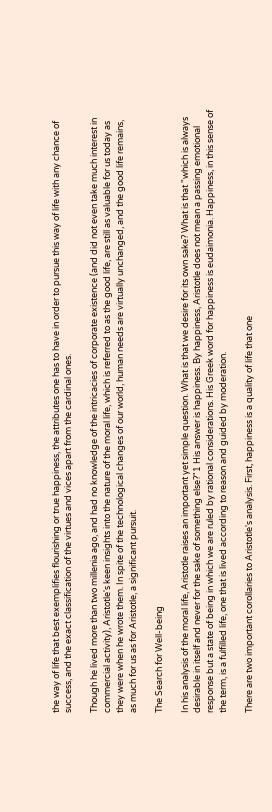the way of life that best exemplifies flourishing or true happiness, the attributes one has to have in order to pursue this way of life with any chance of success, and the exact classification of the virtues and vices apart from the cardinal ones.

Though he lived more than two millenia ago, and had no knowledge of the intricacies of corporate existence (and did not even take much interest in commercial activity), Aristotle's keen insights into the nature of the moral life, which is referred to as the good life, are still as valuable for us today as they were when he wrote them. In spite of the technological changes of our world, human needs are virtually unchanged, and the good life remains, as much for us as for Aristotle, a significant pursuit.

The Search for Well-being

In his analysis of the moral life, Aristotle raises an important yet simple question. What is that we desire for its own sake? What is that "which is always desirable in itself and never for the sake of something else?"1 His answer is happiness. By happiness, Aristotle does not mean a passing emotional response but a state of being in which we are ruled by rational considerations. His Greek word for happiness is eudaimonia. Happiness, in this sense of the term, is a fulfilled life, one that is lived according to reason and guided by moderation.

There are two important corollaries to Aristotle's analysis. First, happiness is a quality of life that one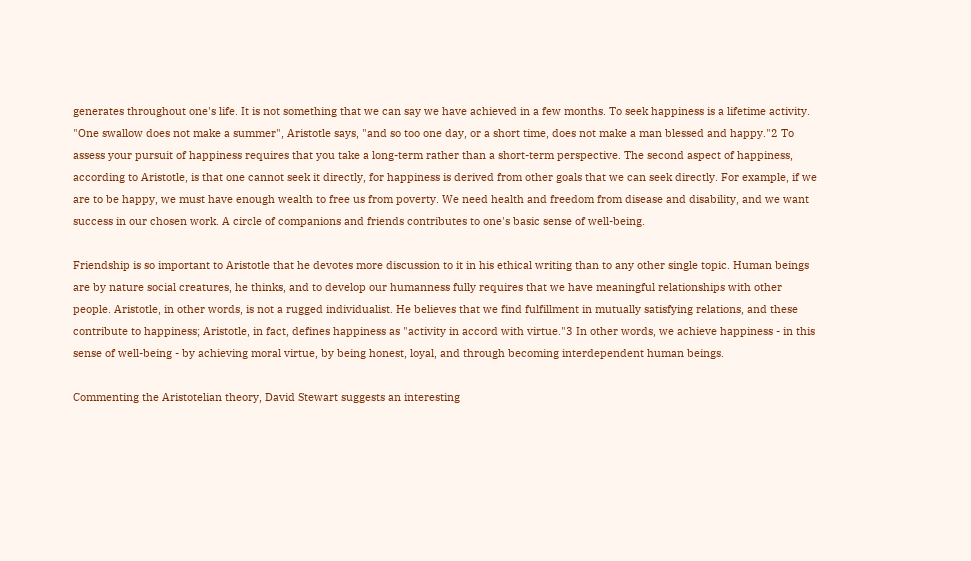generates throughout one's life. It is not something that we can say we have achieved in a few months. To seek happiness is a lifetime activity. "One swallow does not make a summer", Aristotle says, "and so too one day, or a short time, does not make a man blessed and happy."2 To assess your pursuit of happiness requires that you take a long-term rather than a short-term perspective. The second aspect of happiness, according to Aristotle, is that one cannot seek it directly, for happiness is derived from other goals that we can seek directly. For example, if we are to be happy, we must have enough wealth to free us from poverty. We need health and freedom from disease and disability, and we want success in our chosen work. A circle of companions and friends contributes to one's basic sense of well-being.

Friendship is so important to Aristotle that he devotes more discussion to it in his ethical writing than to any other single topic. Human beings are by nature social creatures, he thinks, and to develop our humanness fully requires that we have meaningful relationships with other people. Aristotle, in other words, is not a rugged individualist. He believes that we find fulfillment in mutually satisfying relations, and these contribute to happiness; Aristotle, in fact, defines happiness as "activity in accord with virtue."3 In other words, we achieve happiness - in this sense of well-being - by achieving moral virtue, by being honest, loyal, and through becoming interdependent human beings.

Commenting the Aristotelian theory, David Stewart suggests an interesting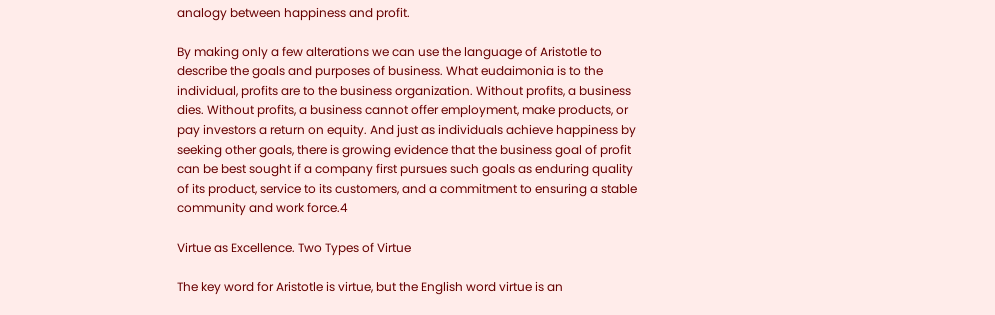analogy between happiness and profit.

By making only a few alterations we can use the language of Aristotle to describe the goals and purposes of business. What eudaimonia is to the individual, profits are to the business organization. Without profits, a business dies. Without profits, a business cannot offer employment, make products, or pay investors a return on equity. And just as individuals achieve happiness by seeking other goals, there is growing evidence that the business goal of profit can be best sought if a company first pursues such goals as enduring quality of its product, service to its customers, and a commitment to ensuring a stable community and work force.4

Virtue as Excellence. Two Types of Virtue

The key word for Aristotle is virtue, but the English word virtue is an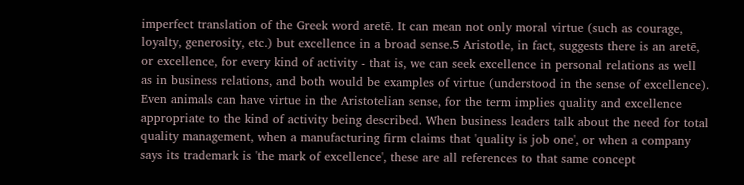imperfect translation of the Greek word aretē. It can mean not only moral virtue (such as courage, loyalty, generosity, etc.) but excellence in a broad sense.5 Aristotle, in fact, suggests there is an aretē, or excellence, for every kind of activity - that is, we can seek excellence in personal relations as well as in business relations, and both would be examples of virtue (understood in the sense of excellence). Even animals can have virtue in the Aristotelian sense, for the term implies quality and excellence appropriate to the kind of activity being described. When business leaders talk about the need for total quality management, when a manufacturing firm claims that 'quality is job one', or when a company says its trademark is 'the mark of excellence', these are all references to that same concept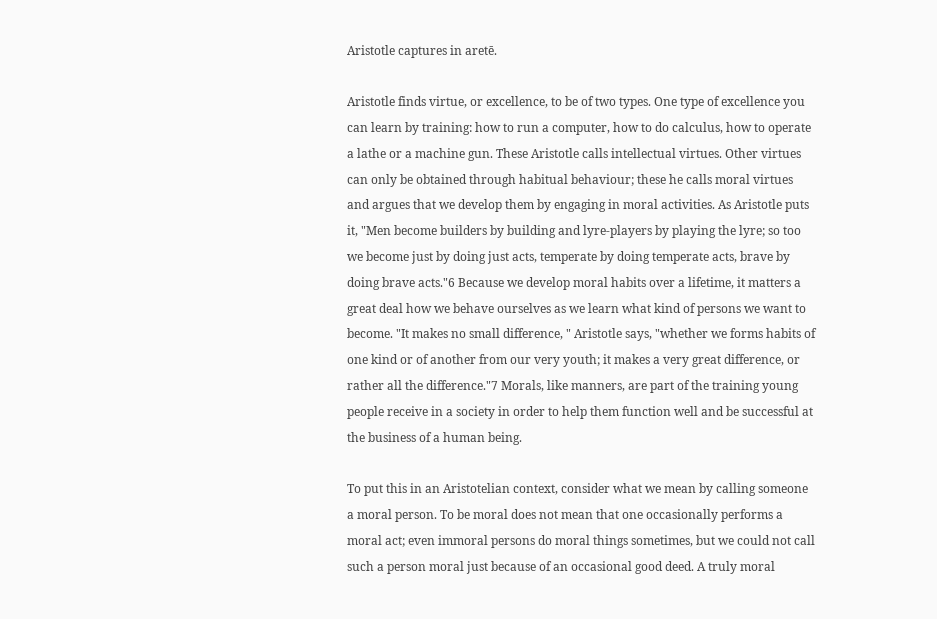Aristotle captures in aretē.

Aristotle finds virtue, or excellence, to be of two types. One type of excellence you can learn by training: how to run a computer, how to do calculus, how to operate a lathe or a machine gun. These Aristotle calls intellectual virtues. Other virtues can only be obtained through habitual behaviour; these he calls moral virtues and argues that we develop them by engaging in moral activities. As Aristotle puts it, "Men become builders by building and lyre-players by playing the lyre; so too we become just by doing just acts, temperate by doing temperate acts, brave by doing brave acts."6 Because we develop moral habits over a lifetime, it matters a great deal how we behave ourselves as we learn what kind of persons we want to become. "It makes no small difference, " Aristotle says, "whether we forms habits of one kind or of another from our very youth; it makes a very great difference, or rather all the difference."7 Morals, like manners, are part of the training young people receive in a society in order to help them function well and be successful at the business of a human being.

To put this in an Aristotelian context, consider what we mean by calling someone a moral person. To be moral does not mean that one occasionally performs a moral act; even immoral persons do moral things sometimes, but we could not call such a person moral just because of an occasional good deed. A truly moral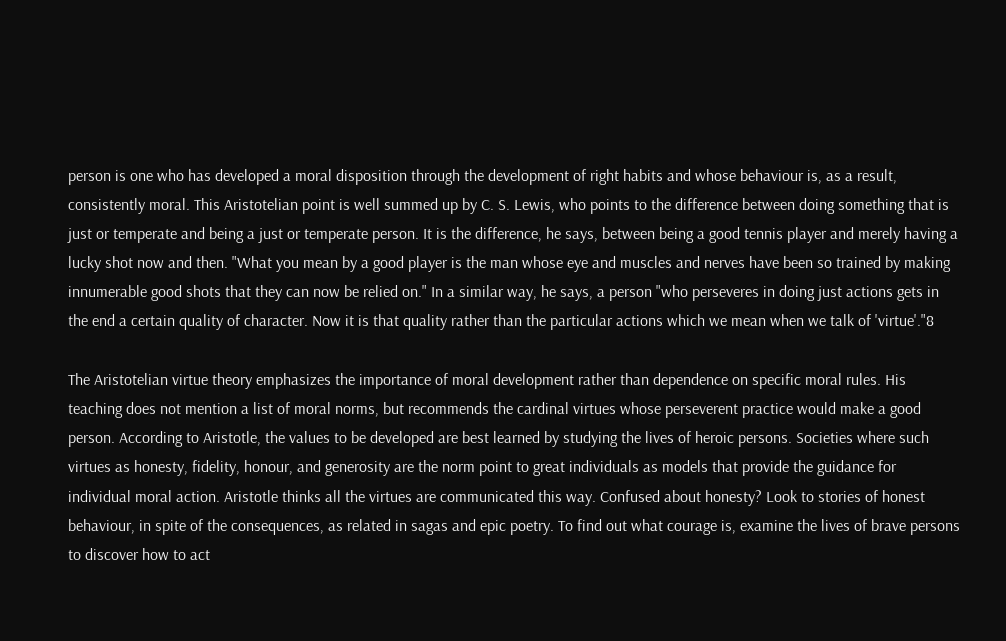person is one who has developed a moral disposition through the development of right habits and whose behaviour is, as a result, consistently moral. This Aristotelian point is well summed up by C. S. Lewis, who points to the difference between doing something that is just or temperate and being a just or temperate person. It is the difference, he says, between being a good tennis player and merely having a lucky shot now and then. "What you mean by a good player is the man whose eye and muscles and nerves have been so trained by making innumerable good shots that they can now be relied on." In a similar way, he says, a person "who perseveres in doing just actions gets in the end a certain quality of character. Now it is that quality rather than the particular actions which we mean when we talk of 'virtue'."8

The Aristotelian virtue theory emphasizes the importance of moral development rather than dependence on specific moral rules. His teaching does not mention a list of moral norms, but recommends the cardinal virtues whose perseverent practice would make a good person. According to Aristotle, the values to be developed are best learned by studying the lives of heroic persons. Societies where such virtues as honesty, fidelity, honour, and generosity are the norm point to great individuals as models that provide the guidance for individual moral action. Aristotle thinks all the virtues are communicated this way. Confused about honesty? Look to stories of honest behaviour, in spite of the consequences, as related in sagas and epic poetry. To find out what courage is, examine the lives of brave persons to discover how to act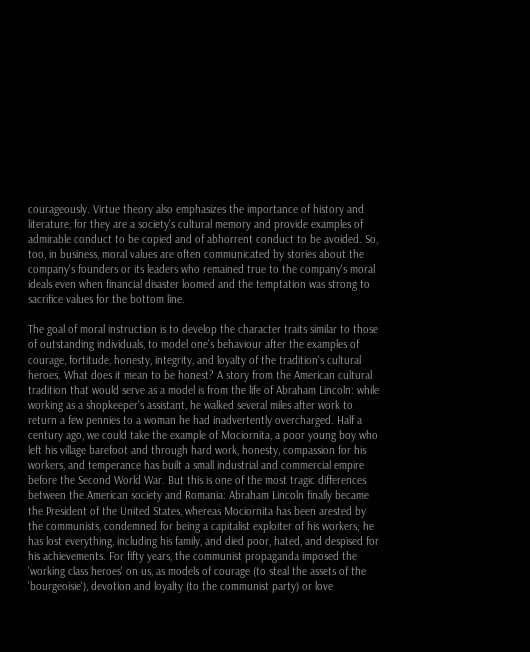courageously. Virtue theory also emphasizes the importance of history and literature, for they are a society's cultural memory and provide examples of admirable conduct to be copied and of abhorrent conduct to be avoided. So, too, in business, moral values are often communicated by stories about the company's founders or its leaders who remained true to the company's moral ideals even when financial disaster loomed and the temptation was strong to sacrifice values for the bottom line.

The goal of moral instruction is to develop the character traits similar to those of outstanding individuals, to model one's behaviour after the examples of courage, fortitude, honesty, integrity, and loyalty of the tradition's cultural heroes. What does it mean to be honest? A story from the American cultural tradition that would serve as a model is from the life of Abraham Lincoln: while working as a shopkeeper's assistant, he walked several miles after work to return a few pennies to a woman he had inadvertently overcharged. Half a century ago, we could take the example of Mociornita, a poor young boy who left his village barefoot and through hard work, honesty, compassion for his workers, and temperance has built a small industrial and commercial empire before the Second World War. But this is one of the most tragic differences between the American society and Romania: Abraham Lincoln finally became the President of the United States, whereas Mociornita has been arested by the communists, condemned for being a capitalist exploiter of his workers; he has lost everything, including his family, and died poor, hated, and despised for his achievements. For fifty years, the communist propaganda imposed the 'working class heroes' on us, as models of courage (to steal the assets of the 'bourgeoisie'), devotion and loyalty (to the communist party) or love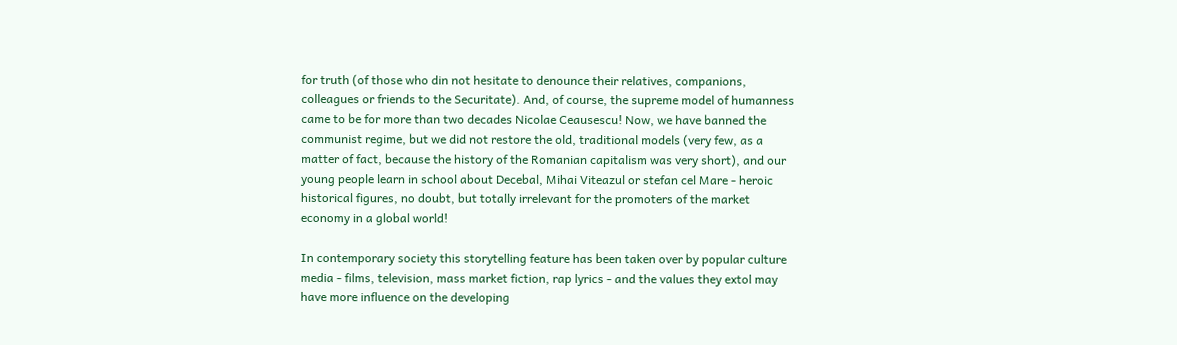for truth (of those who din not hesitate to denounce their relatives, companions, colleagues or friends to the Securitate). And, of course, the supreme model of humanness came to be for more than two decades Nicolae Ceausescu! Now, we have banned the communist regime, but we did not restore the old, traditional models (very few, as a matter of fact, because the history of the Romanian capitalism was very short), and our young people learn in school about Decebal, Mihai Viteazul or stefan cel Mare - heroic historical figures, no doubt, but totally irrelevant for the promoters of the market economy in a global world!

In contemporary society this storytelling feature has been taken over by popular culture media - films, television, mass market fiction, rap lyrics - and the values they extol may have more influence on the developing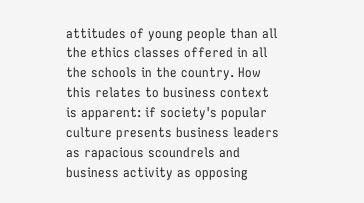attitudes of young people than all the ethics classes offered in all the schools in the country. How this relates to business context is apparent: if society's popular culture presents business leaders as rapacious scoundrels and business activity as opposing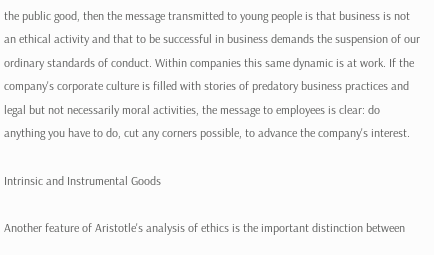the public good, then the message transmitted to young people is that business is not an ethical activity and that to be successful in business demands the suspension of our ordinary standards of conduct. Within companies this same dynamic is at work. If the company's corporate culture is filled with stories of predatory business practices and legal but not necessarily moral activities, the message to employees is clear: do anything you have to do, cut any corners possible, to advance the company's interest.

Intrinsic and Instrumental Goods

Another feature of Aristotle's analysis of ethics is the important distinction between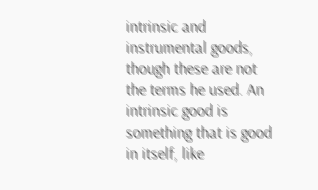intrinsic and instrumental goods, though these are not the terms he used. An intrinsic good is something that is good in itself, like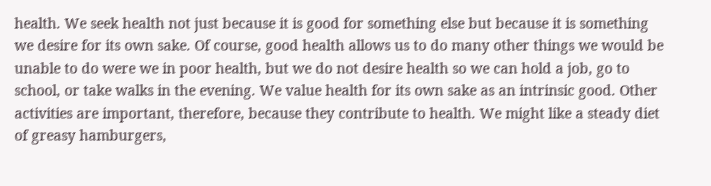health. We seek health not just because it is good for something else but because it is something we desire for its own sake. Of course, good health allows us to do many other things we would be unable to do were we in poor health, but we do not desire health so we can hold a job, go to school, or take walks in the evening. We value health for its own sake as an intrinsic good. Other activities are important, therefore, because they contribute to health. We might like a steady diet of greasy hamburgers,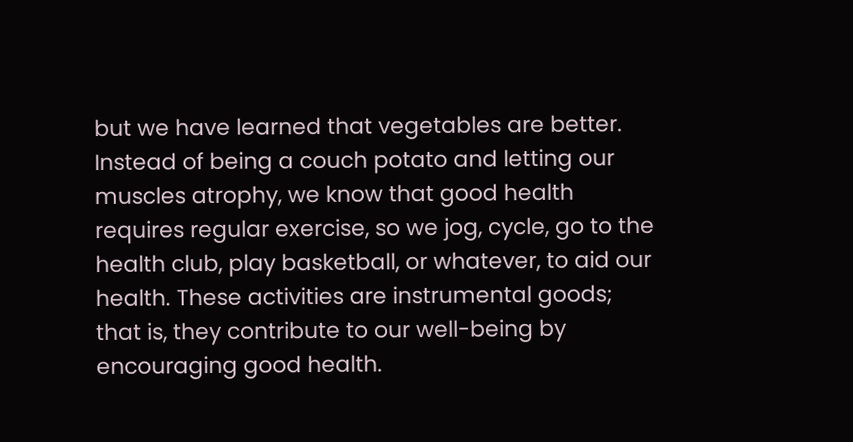but we have learned that vegetables are better. Instead of being a couch potato and letting our muscles atrophy, we know that good health requires regular exercise, so we jog, cycle, go to the health club, play basketball, or whatever, to aid our health. These activities are instrumental goods; that is, they contribute to our well-being by encouraging good health.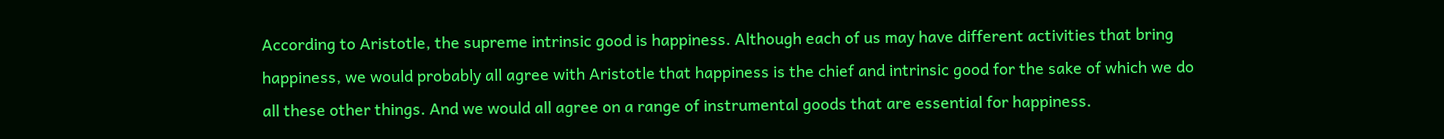According to Aristotle, the supreme intrinsic good is happiness. Although each of us may have different activities that bring happiness, we would probably all agree with Aristotle that happiness is the chief and intrinsic good for the sake of which we do all these other things. And we would all agree on a range of instrumental goods that are essential for happiness.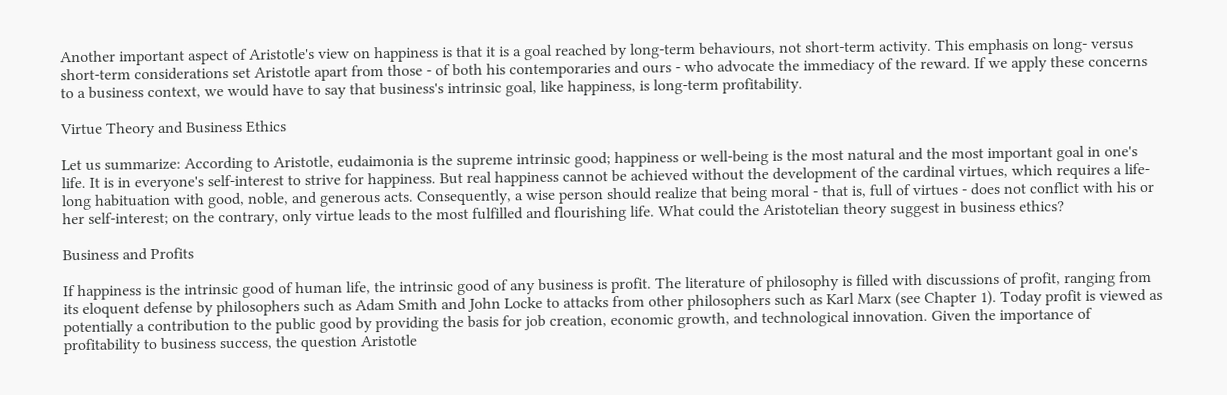Another important aspect of Aristotle's view on happiness is that it is a goal reached by long-term behaviours, not short-term activity. This emphasis on long- versus short-term considerations set Aristotle apart from those - of both his contemporaries and ours - who advocate the immediacy of the reward. If we apply these concerns to a business context, we would have to say that business's intrinsic goal, like happiness, is long-term profitability.

Virtue Theory and Business Ethics

Let us summarize: According to Aristotle, eudaimonia is the supreme intrinsic good; happiness or well-being is the most natural and the most important goal in one's life. It is in everyone's self-interest to strive for happiness. But real happiness cannot be achieved without the development of the cardinal virtues, which requires a life-long habituation with good, noble, and generous acts. Consequently, a wise person should realize that being moral - that is, full of virtues - does not conflict with his or her self-interest; on the contrary, only virtue leads to the most fulfilled and flourishing life. What could the Aristotelian theory suggest in business ethics?

Business and Profits

If happiness is the intrinsic good of human life, the intrinsic good of any business is profit. The literature of philosophy is filled with discussions of profit, ranging from its eloquent defense by philosophers such as Adam Smith and John Locke to attacks from other philosophers such as Karl Marx (see Chapter 1). Today profit is viewed as potentially a contribution to the public good by providing the basis for job creation, economic growth, and technological innovation. Given the importance of profitability to business success, the question Aristotle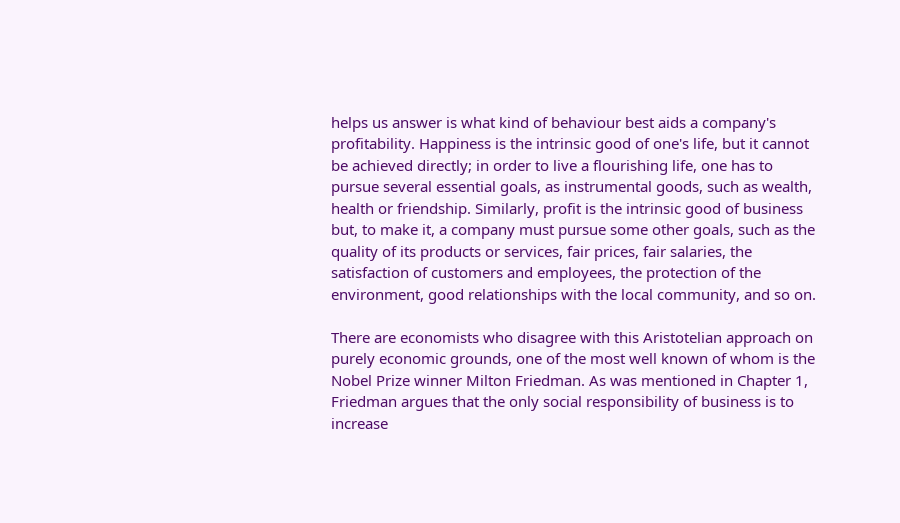helps us answer is what kind of behaviour best aids a company's profitability. Happiness is the intrinsic good of one's life, but it cannot be achieved directly; in order to live a flourishing life, one has to pursue several essential goals, as instrumental goods, such as wealth, health or friendship. Similarly, profit is the intrinsic good of business but, to make it, a company must pursue some other goals, such as the quality of its products or services, fair prices, fair salaries, the satisfaction of customers and employees, the protection of the environment, good relationships with the local community, and so on.

There are economists who disagree with this Aristotelian approach on purely economic grounds, one of the most well known of whom is the Nobel Prize winner Milton Friedman. As was mentioned in Chapter 1, Friedman argues that the only social responsibility of business is to increase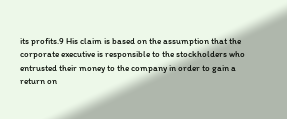its profits.9 His claim is based on the assumption that the corporate executive is responsible to the stockholders who entrusted their money to the company in order to gain a return on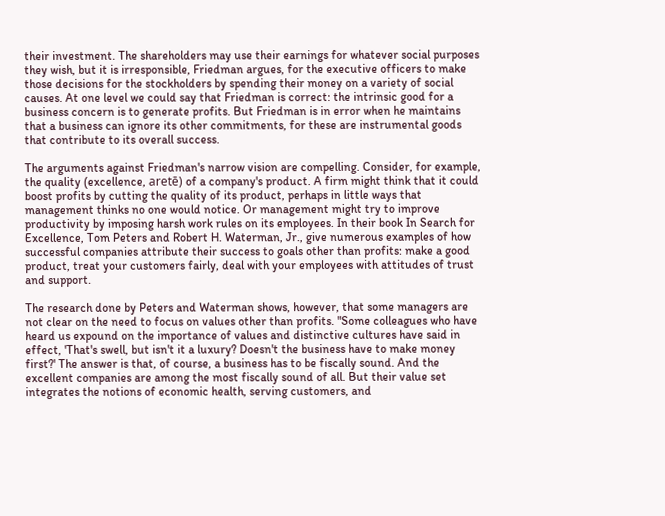their investment. The shareholders may use their earnings for whatever social purposes they wish, but it is irresponsible, Friedman argues, for the executive officers to make those decisions for the stockholders by spending their money on a variety of social causes. At one level we could say that Friedman is correct: the intrinsic good for a business concern is to generate profits. But Friedman is in error when he maintains that a business can ignore its other commitments, for these are instrumental goods that contribute to its overall success.

The arguments against Friedman's narrow vision are compelling. Consider, for example, the quality (excellence, aretē) of a company's product. A firm might think that it could boost profits by cutting the quality of its product, perhaps in little ways that management thinks no one would notice. Or management might try to improve productivity by imposing harsh work rules on its employees. In their book In Search for Excellence, Tom Peters and Robert H. Waterman, Jr., give numerous examples of how successful companies attribute their success to goals other than profits: make a good product, treat your customers fairly, deal with your employees with attitudes of trust and support.

The research done by Peters and Waterman shows, however, that some managers are not clear on the need to focus on values other than profits. "Some colleagues who have heard us expound on the importance of values and distinctive cultures have said in effect, 'That's swell, but isn't it a luxury? Doesn't the business have to make money first?' The answer is that, of course, a business has to be fiscally sound. And the excellent companies are among the most fiscally sound of all. But their value set integrates the notions of economic health, serving customers, and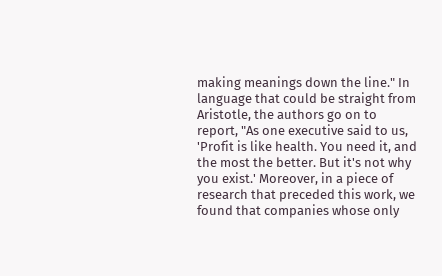making meanings down the line." In language that could be straight from Aristotle, the authors go on to report, "As one executive said to us, 'Profit is like health. You need it, and the most the better. But it's not why you exist.' Moreover, in a piece of research that preceded this work, we found that companies whose only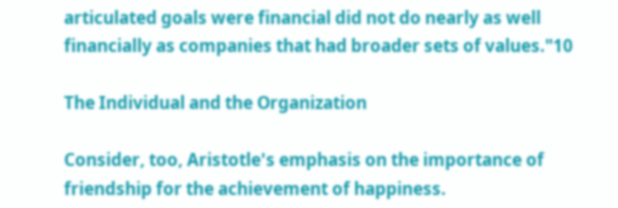articulated goals were financial did not do nearly as well financially as companies that had broader sets of values."10

The Individual and the Organization

Consider, too, Aristotle's emphasis on the importance of friendship for the achievement of happiness.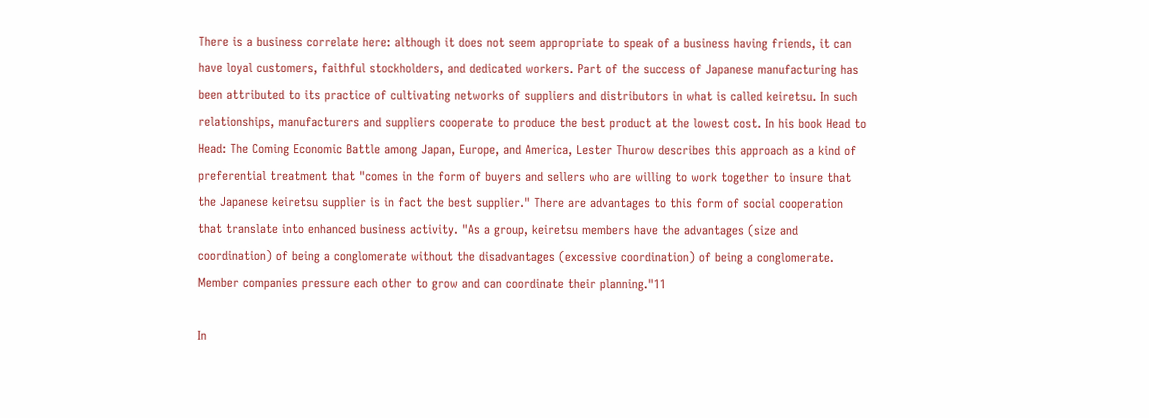There is a business correlate here: although it does not seem appropriate to speak of a business having friends, it can have loyal customers, faithful stockholders, and dedicated workers. Part of the success of Japanese manufacturing has been attributed to its practice of cultivating networks of suppliers and distributors in what is called keiretsu. In such relationships, manufacturers and suppliers cooperate to produce the best product at the lowest cost. In his book Head to Head: The Coming Economic Battle among Japan, Europe, and America, Lester Thurow describes this approach as a kind of preferential treatment that "comes in the form of buyers and sellers who are willing to work together to insure that the Japanese keiretsu supplier is in fact the best supplier." There are advantages to this form of social cooperation that translate into enhanced business activity. "As a group, keiretsu members have the advantages (size and coordination) of being a conglomerate without the disadvantages (excessive coordination) of being a conglomerate. Member companies pressure each other to grow and can coordinate their planning."11

In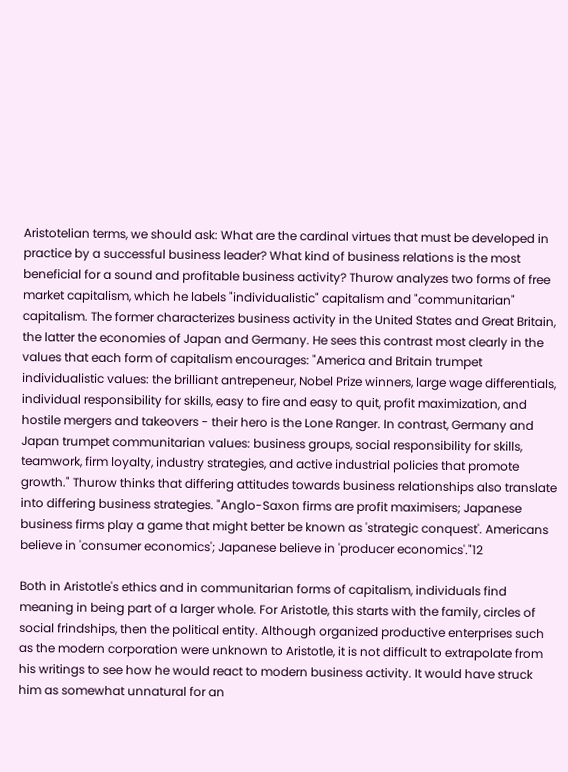Aristotelian terms, we should ask: What are the cardinal virtues that must be developed in practice by a successful business leader? What kind of business relations is the most beneficial for a sound and profitable business activity? Thurow analyzes two forms of free market capitalism, which he labels "individualistic" capitalism and "communitarian" capitalism. The former characterizes business activity in the United States and Great Britain, the latter the economies of Japan and Germany. He sees this contrast most clearly in the values that each form of capitalism encourages: "America and Britain trumpet individualistic values: the brilliant antrepeneur, Nobel Prize winners, large wage differentials, individual responsibility for skills, easy to fire and easy to quit, profit maximization, and hostile mergers and takeovers - their hero is the Lone Ranger. In contrast, Germany and Japan trumpet communitarian values: business groups, social responsibility for skills, teamwork, firm loyalty, industry strategies, and active industrial policies that promote growth." Thurow thinks that differing attitudes towards business relationships also translate into differing business strategies. "Anglo-Saxon firms are profit maximisers; Japanese business firms play a game that might better be known as 'strategic conquest'. Americans believe in 'consumer economics'; Japanese believe in 'producer economics'."12

Both in Aristotle's ethics and in communitarian forms of capitalism, individuals find meaning in being part of a larger whole. For Aristotle, this starts with the family, circles of social frindships, then the political entity. Although organized productive enterprises such as the modern corporation were unknown to Aristotle, it is not difficult to extrapolate from his writings to see how he would react to modern business activity. It would have struck him as somewhat unnatural for an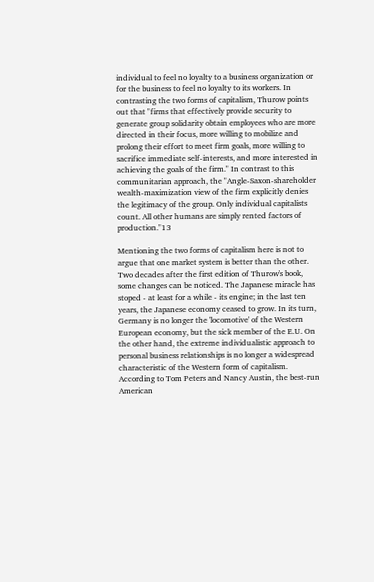individual to feel no loyalty to a business organization or for the business to feel no loyalty to its workers. In contrasting the two forms of capitalism, Thurow points out that "firms that effectively provide security to generate group solidarity obtain employees who are more directed in their focus, more willing to mobilize and prolong their effort to meet firm goals, more willing to sacrifice immediate self-interests, and more interested in achieving the goals of the firm." In contrast to this communitarian approach, the "Angle-Saxon-shareholder wealth-maximization view of the firm explicitly denies the legitimacy of the group. Only individual capitalists count. All other humans are simply rented factors of production."13

Mentioning the two forms of capitalism here is not to argue that one market system is better than the other. Two decades after the first edition of Thurow's book, some changes can be noticed. The Japanese miracle has stoped - at least for a while - its engine; in the last ten years, the Japanese economy ceased to grow. In its turn, Germany is no longer the 'locomotive' of the Western European economy, but the sick member of the E.U. On the other hand, the extreme individualistic approach to personal business relationships is no longer a widespread characteristic of the Western form of capitalism. According to Tom Peters and Nancy Austin, the best-run American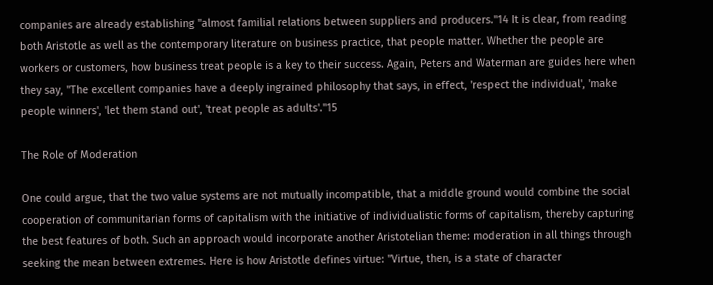companies are already establishing "almost familial relations between suppliers and producers."14 It is clear, from reading both Aristotle as well as the contemporary literature on business practice, that people matter. Whether the people are workers or customers, how business treat people is a key to their success. Again, Peters and Waterman are guides here when they say, "The excellent companies have a deeply ingrained philosophy that says, in effect, 'respect the individual', 'make people winners', 'let them stand out', 'treat people as adults'."15

The Role of Moderation

One could argue, that the two value systems are not mutually incompatible, that a middle ground would combine the social cooperation of communitarian forms of capitalism with the initiative of individualistic forms of capitalism, thereby capturing the best features of both. Such an approach would incorporate another Aristotelian theme: moderation in all things through seeking the mean between extremes. Here is how Aristotle defines virtue: "Virtue, then, is a state of character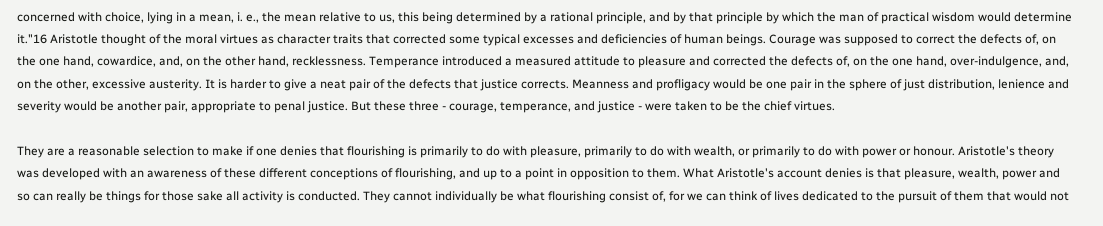concerned with choice, lying in a mean, i. e., the mean relative to us, this being determined by a rational principle, and by that principle by which the man of practical wisdom would determine it."16 Aristotle thought of the moral virtues as character traits that corrected some typical excesses and deficiencies of human beings. Courage was supposed to correct the defects of, on the one hand, cowardice, and, on the other hand, recklessness. Temperance introduced a measured attitude to pleasure and corrected the defects of, on the one hand, over-indulgence, and, on the other, excessive austerity. It is harder to give a neat pair of the defects that justice corrects. Meanness and profligacy would be one pair in the sphere of just distribution, lenience and severity would be another pair, appropriate to penal justice. But these three - courage, temperance, and justice - were taken to be the chief virtues.

They are a reasonable selection to make if one denies that flourishing is primarily to do with pleasure, primarily to do with wealth, or primarily to do with power or honour. Aristotle's theory was developed with an awareness of these different conceptions of flourishing, and up to a point in opposition to them. What Aristotle's account denies is that pleasure, wealth, power and so can really be things for those sake all activity is conducted. They cannot individually be what flourishing consist of, for we can think of lives dedicated to the pursuit of them that would not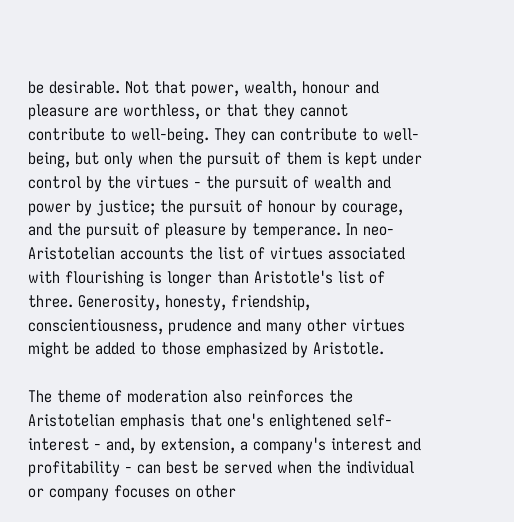be desirable. Not that power, wealth, honour and pleasure are worthless, or that they cannot contribute to well-being. They can contribute to well-being, but only when the pursuit of them is kept under control by the virtues - the pursuit of wealth and power by justice; the pursuit of honour by courage, and the pursuit of pleasure by temperance. In neo-Aristotelian accounts the list of virtues associated with flourishing is longer than Aristotle's list of three. Generosity, honesty, friendship, conscientiousness, prudence and many other virtues might be added to those emphasized by Aristotle.

The theme of moderation also reinforces the Aristotelian emphasis that one's enlightened self-interest - and, by extension, a company's interest and profitability - can best be served when the individual or company focuses on other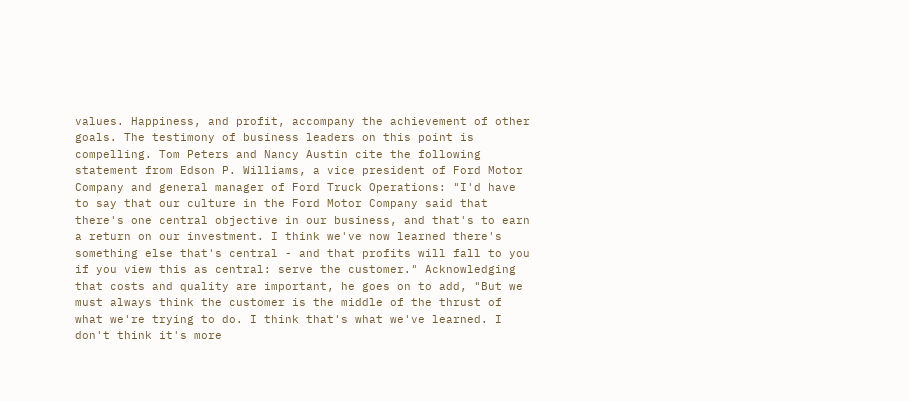values. Happiness, and profit, accompany the achievement of other goals. The testimony of business leaders on this point is compelling. Tom Peters and Nancy Austin cite the following statement from Edson P. Williams, a vice president of Ford Motor Company and general manager of Ford Truck Operations: "I'd have to say that our culture in the Ford Motor Company said that there's one central objective in our business, and that's to earn a return on our investment. I think we've now learned there's something else that's central - and that profits will fall to you if you view this as central: serve the customer." Acknowledging that costs and quality are important, he goes on to add, "But we must always think the customer is the middle of the thrust of what we're trying to do. I think that's what we've learned. I don't think it's more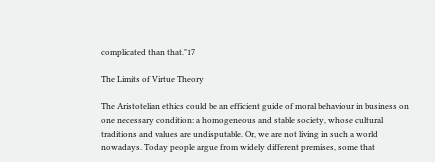complicated than that."17

The Limits of Virtue Theory

The Aristotelian ethics could be an efficient guide of moral behaviour in business on one necessary condition: a homogeneous and stable society, whose cultural traditions and values are undisputable. Or, we are not living in such a world nowadays. Today people argue from widely different premises, some that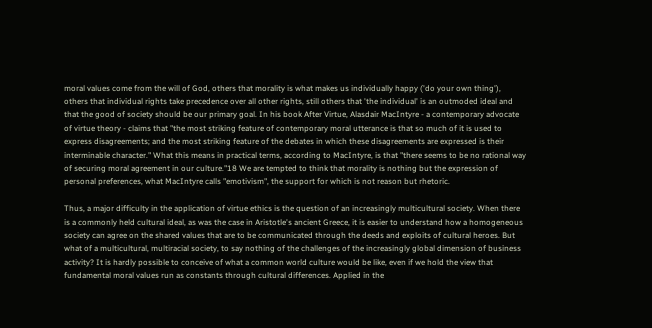moral values come from the will of God, others that morality is what makes us individually happy ('do your own thing'), others that individual rights take precedence over all other rights, still others that 'the individual' is an outmoded ideal and that the good of society should be our primary goal. In his book After Virtue, Alasdair MacIntyre - a contemporary advocate of virtue theory - claims that "the most striking feature of contemporary moral utterance is that so much of it is used to express disagreements; and the most striking feature of the debates in which these disagreements are expressed is their interminable character." What this means in practical terms, according to MacIntyre, is that "there seems to be no rational way of securing moral agreement in our culture."18 We are tempted to think that morality is nothing but the expression of personal preferences, what MacIntyre calls "emotivism", the support for which is not reason but rhetoric.

Thus, a major difficulty in the application of virtue ethics is the question of an increasingly multicultural society. When there is a commonly held cultural ideal, as was the case in Aristotle's ancient Greece, it is easier to understand how a homogeneous society can agree on the shared values that are to be communicated through the deeds and exploits of cultural heroes. But what of a multicultural, multiracial society, to say nothing of the challenges of the increasingly global dimension of business activity? It is hardly possible to conceive of what a common world culture would be like, even if we hold the view that fundamental moral values run as constants through cultural differences. Applied in the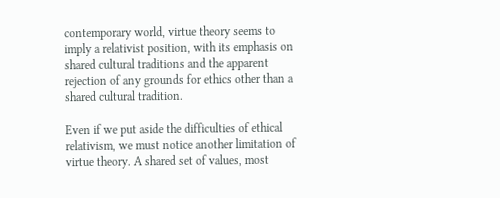contemporary world, virtue theory seems to imply a relativist position, with its emphasis on shared cultural traditions and the apparent rejection of any grounds for ethics other than a shared cultural tradition.

Even if we put aside the difficulties of ethical relativism, we must notice another limitation of virtue theory. A shared set of values, most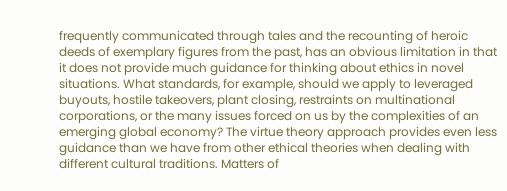frequently communicated through tales and the recounting of heroic deeds of exemplary figures from the past, has an obvious limitation in that it does not provide much guidance for thinking about ethics in novel situations. What standards, for example, should we apply to leveraged buyouts, hostile takeovers, plant closing, restraints on multinational corporations, or the many issues forced on us by the complexities of an emerging global economy? The virtue theory approach provides even less guidance than we have from other ethical theories when dealing with different cultural traditions. Matters of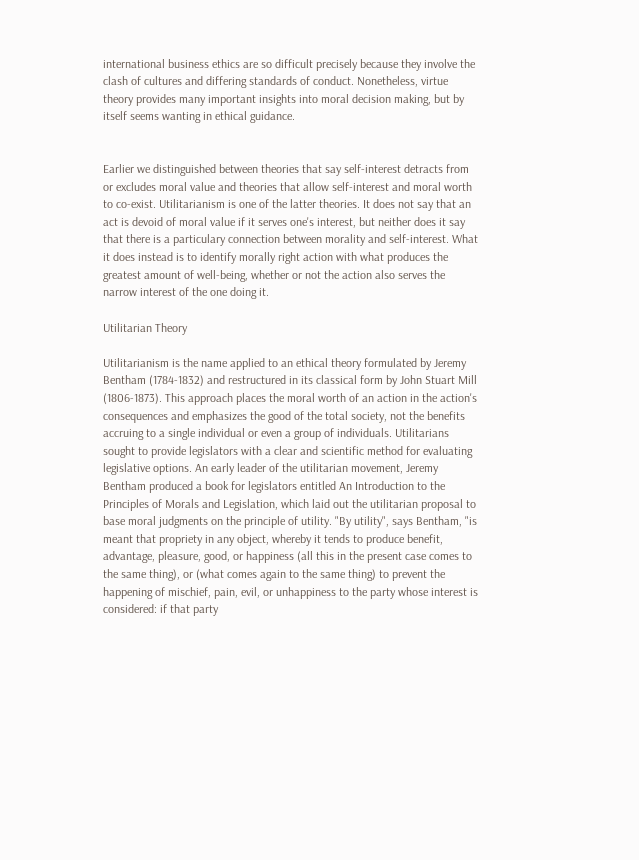international business ethics are so difficult precisely because they involve the clash of cultures and differing standards of conduct. Nonetheless, virtue theory provides many important insights into moral decision making, but by itself seems wanting in ethical guidance.


Earlier we distinguished between theories that say self-interest detracts from or excludes moral value and theories that allow self-interest and moral worth to co-exist. Utilitarianism is one of the latter theories. It does not say that an act is devoid of moral value if it serves one's interest, but neither does it say that there is a particulary connection between morality and self-interest. What it does instead is to identify morally right action with what produces the greatest amount of well-being, whether or not the action also serves the narrow interest of the one doing it.

Utilitarian Theory

Utilitarianism is the name applied to an ethical theory formulated by Jeremy Bentham (1784-1832) and restructured in its classical form by John Stuart Mill (1806-1873). This approach places the moral worth of an action in the action's consequences and emphasizes the good of the total society, not the benefits accruing to a single individual or even a group of individuals. Utilitarians sought to provide legislators with a clear and scientific method for evaluating legislative options. An early leader of the utilitarian movement, Jeremy Bentham produced a book for legislators entitled An Introduction to the Principles of Morals and Legislation, which laid out the utilitarian proposal to base moral judgments on the principle of utility. "By utility", says Bentham, "is meant that propriety in any object, whereby it tends to produce benefit, advantage, pleasure, good, or happiness (all this in the present case comes to the same thing), or (what comes again to the same thing) to prevent the happening of mischief, pain, evil, or unhappiness to the party whose interest is considered: if that party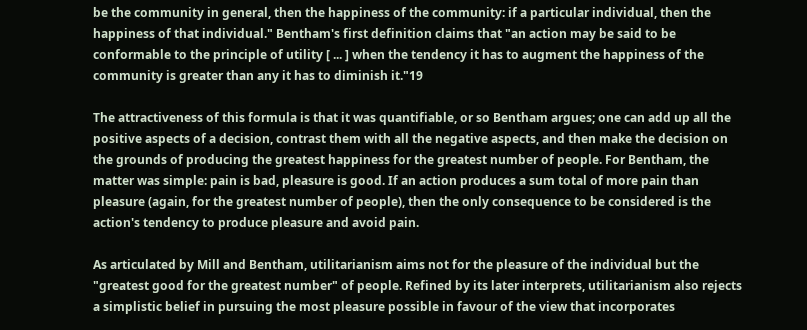be the community in general, then the happiness of the community: if a particular individual, then the happiness of that individual." Bentham's first definition claims that "an action may be said to be conformable to the principle of utility [ ... ] when the tendency it has to augment the happiness of the community is greater than any it has to diminish it."19

The attractiveness of this formula is that it was quantifiable, or so Bentham argues; one can add up all the positive aspects of a decision, contrast them with all the negative aspects, and then make the decision on the grounds of producing the greatest happiness for the greatest number of people. For Bentham, the matter was simple: pain is bad, pleasure is good. If an action produces a sum total of more pain than pleasure (again, for the greatest number of people), then the only consequence to be considered is the action's tendency to produce pleasure and avoid pain.

As articulated by Mill and Bentham, utilitarianism aims not for the pleasure of the individual but the "greatest good for the greatest number" of people. Refined by its later interprets, utilitarianism also rejects a simplistic belief in pursuing the most pleasure possible in favour of the view that incorporates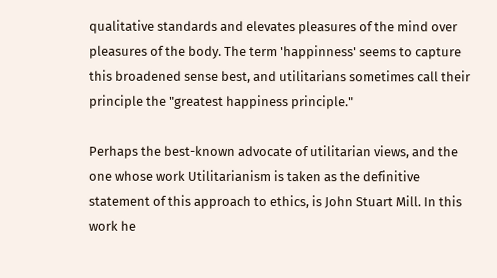qualitative standards and elevates pleasures of the mind over pleasures of the body. The term 'happinness' seems to capture this broadened sense best, and utilitarians sometimes call their principle the "greatest happiness principle."

Perhaps the best-known advocate of utilitarian views, and the one whose work Utilitarianism is taken as the definitive statement of this approach to ethics, is John Stuart Mill. In this work he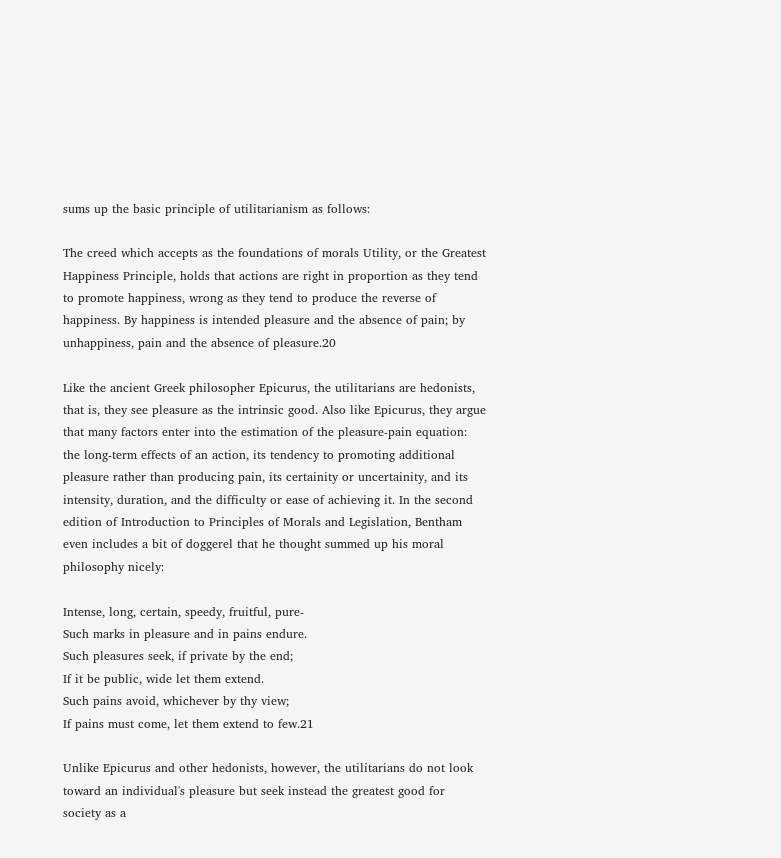sums up the basic principle of utilitarianism as follows:

The creed which accepts as the foundations of morals Utility, or the Greatest Happiness Principle, holds that actions are right in proportion as they tend to promote happiness, wrong as they tend to produce the reverse of happiness. By happiness is intended pleasure and the absence of pain; by unhappiness, pain and the absence of pleasure.20

Like the ancient Greek philosopher Epicurus, the utilitarians are hedonists, that is, they see pleasure as the intrinsic good. Also like Epicurus, they argue that many factors enter into the estimation of the pleasure-pain equation: the long-term effects of an action, its tendency to promoting additional pleasure rather than producing pain, its certainity or uncertainity, and its intensity, duration, and the difficulty or ease of achieving it. In the second edition of Introduction to Principles of Morals and Legislation, Bentham even includes a bit of doggerel that he thought summed up his moral philosophy nicely:

Intense, long, certain, speedy, fruitful, pure-
Such marks in pleasure and in pains endure.
Such pleasures seek, if private by the end;
If it be public, wide let them extend.
Such pains avoid, whichever by thy view;
If pains must come, let them extend to few.21

Unlike Epicurus and other hedonists, however, the utilitarians do not look toward an individual's pleasure but seek instead the greatest good for society as a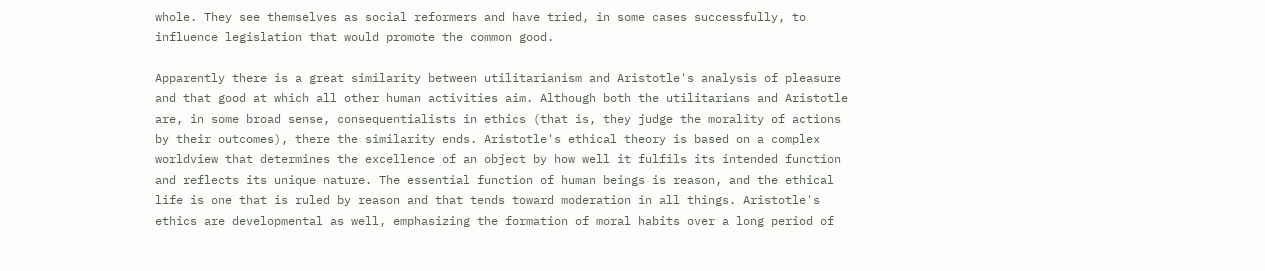whole. They see themselves as social reformers and have tried, in some cases successfully, to influence legislation that would promote the common good.

Apparently there is a great similarity between utilitarianism and Aristotle's analysis of pleasure and that good at which all other human activities aim. Although both the utilitarians and Aristotle are, in some broad sense, consequentialists in ethics (that is, they judge the morality of actions by their outcomes), there the similarity ends. Aristotle's ethical theory is based on a complex worldview that determines the excellence of an object by how well it fulfils its intended function and reflects its unique nature. The essential function of human beings is reason, and the ethical life is one that is ruled by reason and that tends toward moderation in all things. Aristotle's ethics are developmental as well, emphasizing the formation of moral habits over a long period of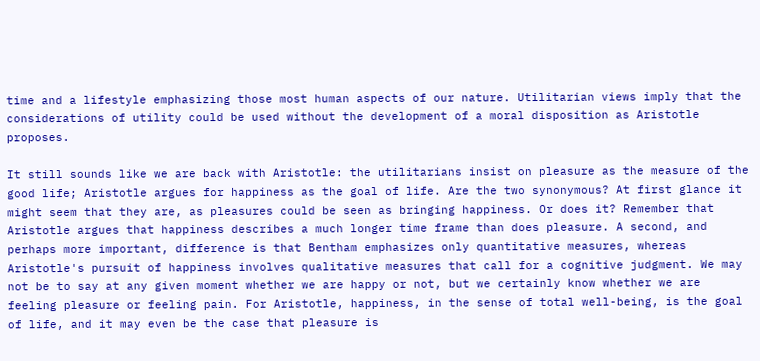time and a lifestyle emphasizing those most human aspects of our nature. Utilitarian views imply that the considerations of utility could be used without the development of a moral disposition as Aristotle proposes.

It still sounds like we are back with Aristotle: the utilitarians insist on pleasure as the measure of the good life; Aristotle argues for happiness as the goal of life. Are the two synonymous? At first glance it might seem that they are, as pleasures could be seen as bringing happiness. Or does it? Remember that Aristotle argues that happiness describes a much longer time frame than does pleasure. A second, and perhaps more important, difference is that Bentham emphasizes only quantitative measures, whereas Aristotle's pursuit of happiness involves qualitative measures that call for a cognitive judgment. We may not be to say at any given moment whether we are happy or not, but we certainly know whether we are feeling pleasure or feeling pain. For Aristotle, happiness, in the sense of total well-being, is the goal of life, and it may even be the case that pleasure is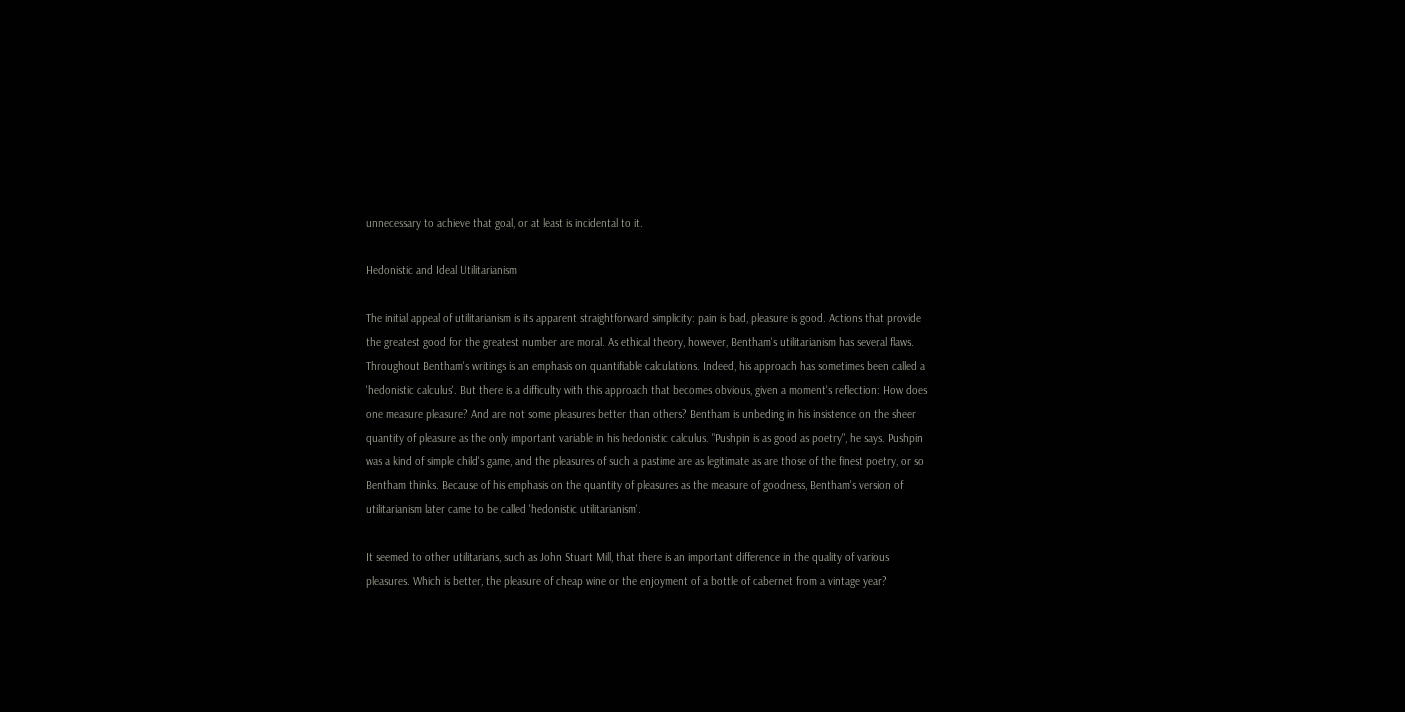unnecessary to achieve that goal, or at least is incidental to it.

Hedonistic and Ideal Utilitarianism

The initial appeal of utilitarianism is its apparent straightforward simplicity: pain is bad, pleasure is good. Actions that provide the greatest good for the greatest number are moral. As ethical theory, however, Bentham's utilitarianism has several flaws. Throughout Bentham's writings is an emphasis on quantifiable calculations. Indeed, his approach has sometimes been called a 'hedonistic calculus'. But there is a difficulty with this approach that becomes obvious, given a moment's reflection: How does one measure pleasure? And are not some pleasures better than others? Bentham is unbeding in his insistence on the sheer quantity of pleasure as the only important variable in his hedonistic calculus. "Pushpin is as good as poetry", he says. Pushpin was a kind of simple child's game, and the pleasures of such a pastime are as legitimate as are those of the finest poetry, or so Bentham thinks. Because of his emphasis on the quantity of pleasures as the measure of goodness, Bentham's version of utilitarianism later came to be called 'hedonistic utilitarianism'.

It seemed to other utilitarians, such as John Stuart Mill, that there is an important difference in the quality of various pleasures. Which is better, the pleasure of cheap wine or the enjoyment of a bottle of cabernet from a vintage year?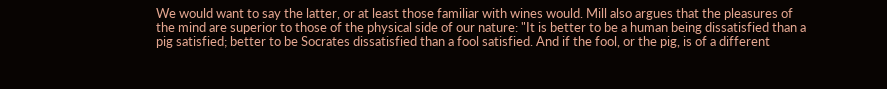We would want to say the latter, or at least those familiar with wines would. Mill also argues that the pleasures of the mind are superior to those of the physical side of our nature: "It is better to be a human being dissatisfied than a pig satisfied; better to be Socrates dissatisfied than a fool satisfied. And if the fool, or the pig, is of a different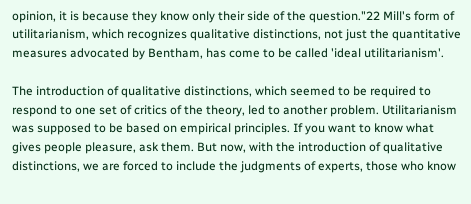opinion, it is because they know only their side of the question."22 Mill's form of utilitarianism, which recognizes qualitative distinctions, not just the quantitative measures advocated by Bentham, has come to be called 'ideal utilitarianism'.

The introduction of qualitative distinctions, which seemed to be required to respond to one set of critics of the theory, led to another problem. Utilitarianism was supposed to be based on empirical principles. If you want to know what gives people pleasure, ask them. But now, with the introduction of qualitative distinctions, we are forced to include the judgments of experts, those who know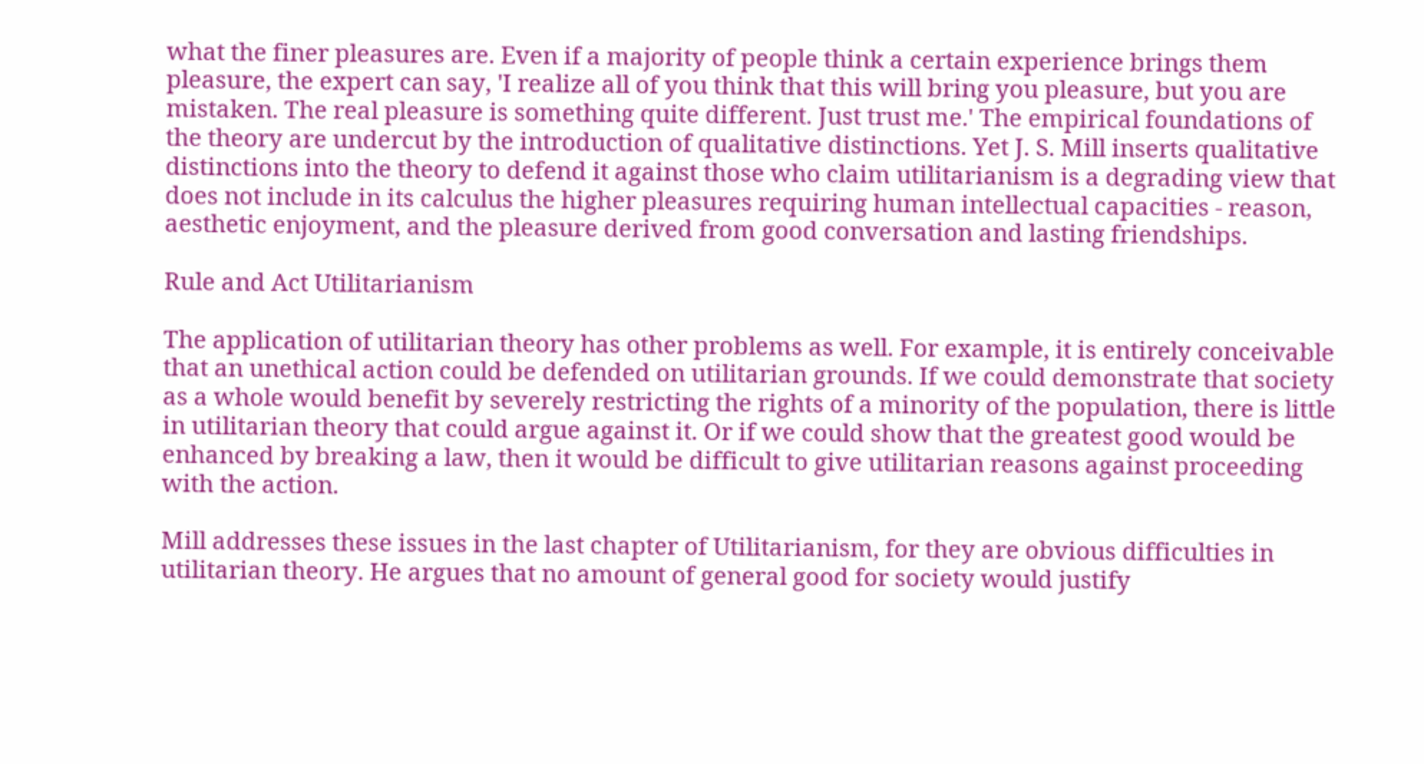what the finer pleasures are. Even if a majority of people think a certain experience brings them pleasure, the expert can say, 'I realize all of you think that this will bring you pleasure, but you are mistaken. The real pleasure is something quite different. Just trust me.' The empirical foundations of the theory are undercut by the introduction of qualitative distinctions. Yet J. S. Mill inserts qualitative distinctions into the theory to defend it against those who claim utilitarianism is a degrading view that does not include in its calculus the higher pleasures requiring human intellectual capacities - reason, aesthetic enjoyment, and the pleasure derived from good conversation and lasting friendships.

Rule and Act Utilitarianism

The application of utilitarian theory has other problems as well. For example, it is entirely conceivable that an unethical action could be defended on utilitarian grounds. If we could demonstrate that society as a whole would benefit by severely restricting the rights of a minority of the population, there is little in utilitarian theory that could argue against it. Or if we could show that the greatest good would be enhanced by breaking a law, then it would be difficult to give utilitarian reasons against proceeding with the action.

Mill addresses these issues in the last chapter of Utilitarianism, for they are obvious difficulties in utilitarian theory. He argues that no amount of general good for society would justify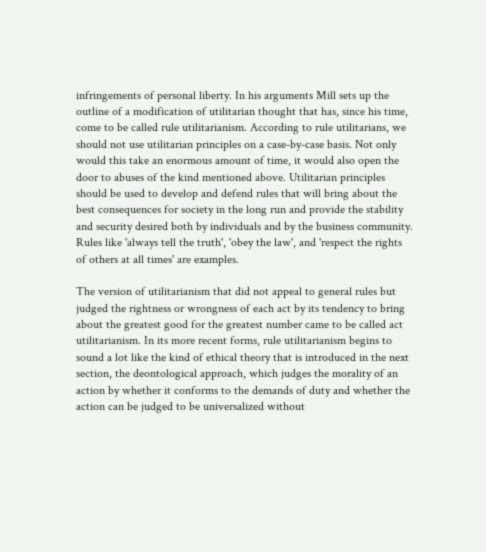infringements of personal liberty. In his arguments Mill sets up the outline of a modification of utilitarian thought that has, since his time, come to be called rule utilitarianism. According to rule utilitarians, we should not use utilitarian principles on a case-by-case basis. Not only would this take an enormous amount of time, it would also open the door to abuses of the kind mentioned above. Utilitarian principles should be used to develop and defend rules that will bring about the best consequences for society in the long run and provide the stability and security desired both by individuals and by the business community. Rules like 'always tell the truth', 'obey the law', and 'respect the rights of others at all times' are examples.

The version of utilitarianism that did not appeal to general rules but judged the rightness or wrongness of each act by its tendency to bring about the greatest good for the greatest number came to be called act utilitarianism. In its more recent forms, rule utilitarianism begins to sound a lot like the kind of ethical theory that is introduced in the next section, the deontological approach, which judges the morality of an action by whether it conforms to the demands of duty and whether the action can be judged to be universalized without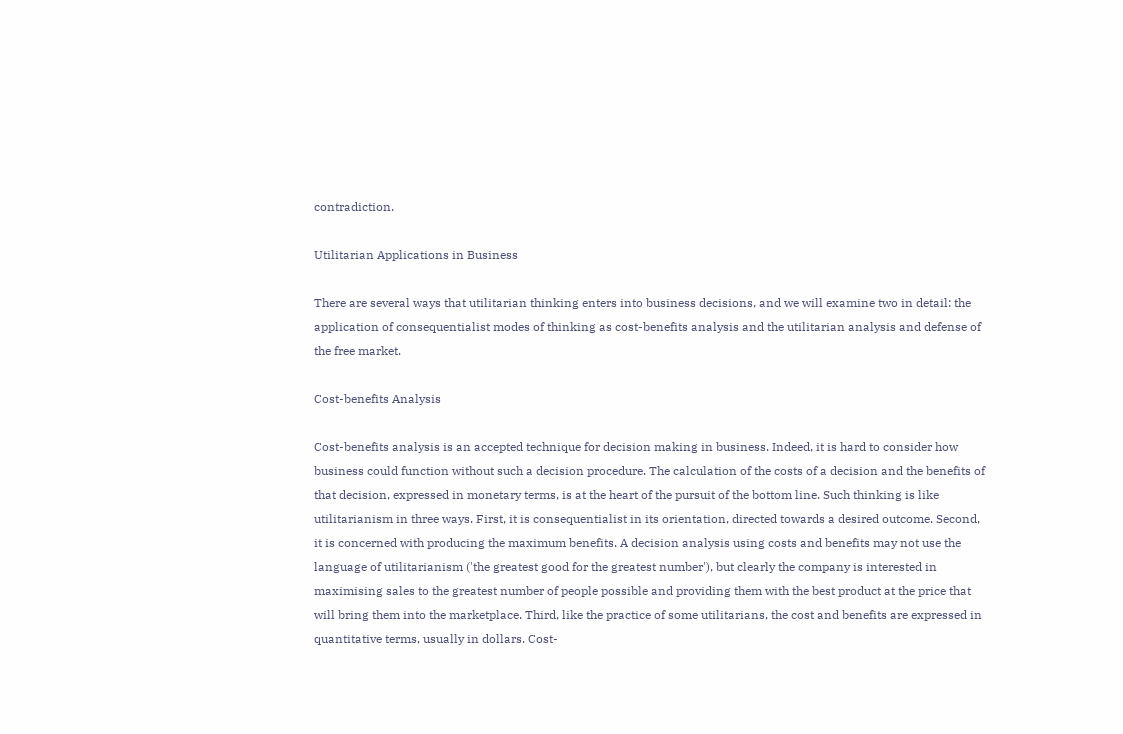contradiction.

Utilitarian Applications in Business

There are several ways that utilitarian thinking enters into business decisions, and we will examine two in detail: the application of consequentialist modes of thinking as cost-benefits analysis and the utilitarian analysis and defense of the free market.

Cost-benefits Analysis

Cost-benefits analysis is an accepted technique for decision making in business. Indeed, it is hard to consider how business could function without such a decision procedure. The calculation of the costs of a decision and the benefits of that decision, expressed in monetary terms, is at the heart of the pursuit of the bottom line. Such thinking is like utilitarianism in three ways. First, it is consequentialist in its orientation, directed towards a desired outcome. Second, it is concerned with producing the maximum benefits. A decision analysis using costs and benefits may not use the language of utilitarianism ('the greatest good for the greatest number'), but clearly the company is interested in maximising sales to the greatest number of people possible and providing them with the best product at the price that will bring them into the marketplace. Third, like the practice of some utilitarians, the cost and benefits are expressed in quantitative terms, usually in dollars. Cost-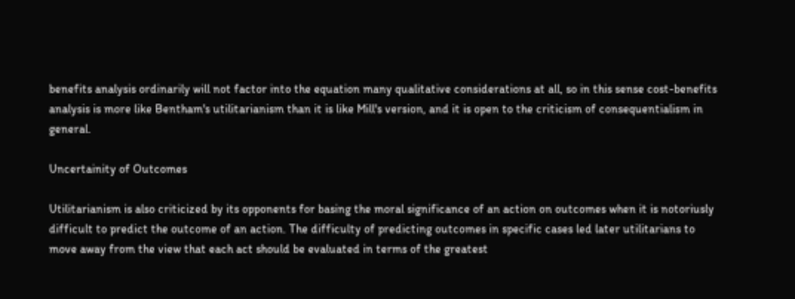benefits analysis ordinarily will not factor into the equation many qualitative considerations at all, so in this sense cost-benefits analysis is more like Bentham's utilitarianism than it is like Mill's version, and it is open to the criticism of consequentialism in general.

Uncertainity of Outcomes

Utilitarianism is also criticized by its opponents for basing the moral significance of an action on outcomes when it is notoriusly difficult to predict the outcome of an action. The difficulty of predicting outcomes in specific cases led later utilitarians to move away from the view that each act should be evaluated in terms of the greatest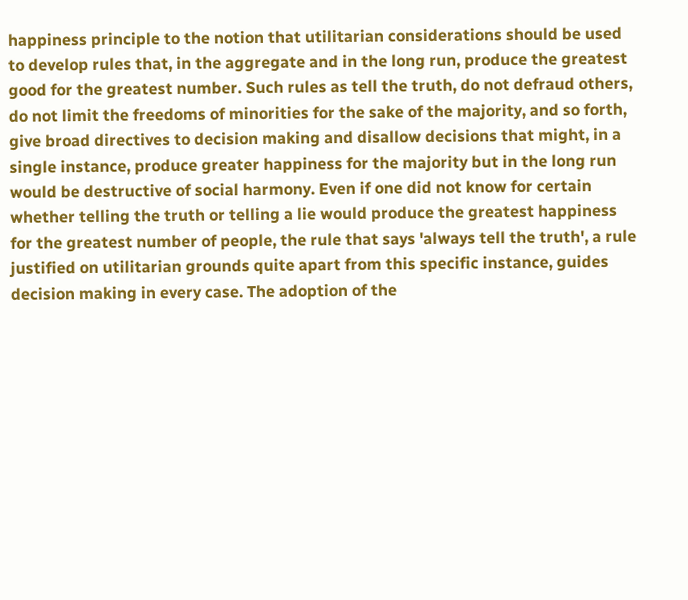happiness principle to the notion that utilitarian considerations should be used to develop rules that, in the aggregate and in the long run, produce the greatest good for the greatest number. Such rules as tell the truth, do not defraud others, do not limit the freedoms of minorities for the sake of the majority, and so forth, give broad directives to decision making and disallow decisions that might, in a single instance, produce greater happiness for the majority but in the long run would be destructive of social harmony. Even if one did not know for certain whether telling the truth or telling a lie would produce the greatest happiness for the greatest number of people, the rule that says 'always tell the truth', a rule justified on utilitarian grounds quite apart from this specific instance, guides decision making in every case. The adoption of the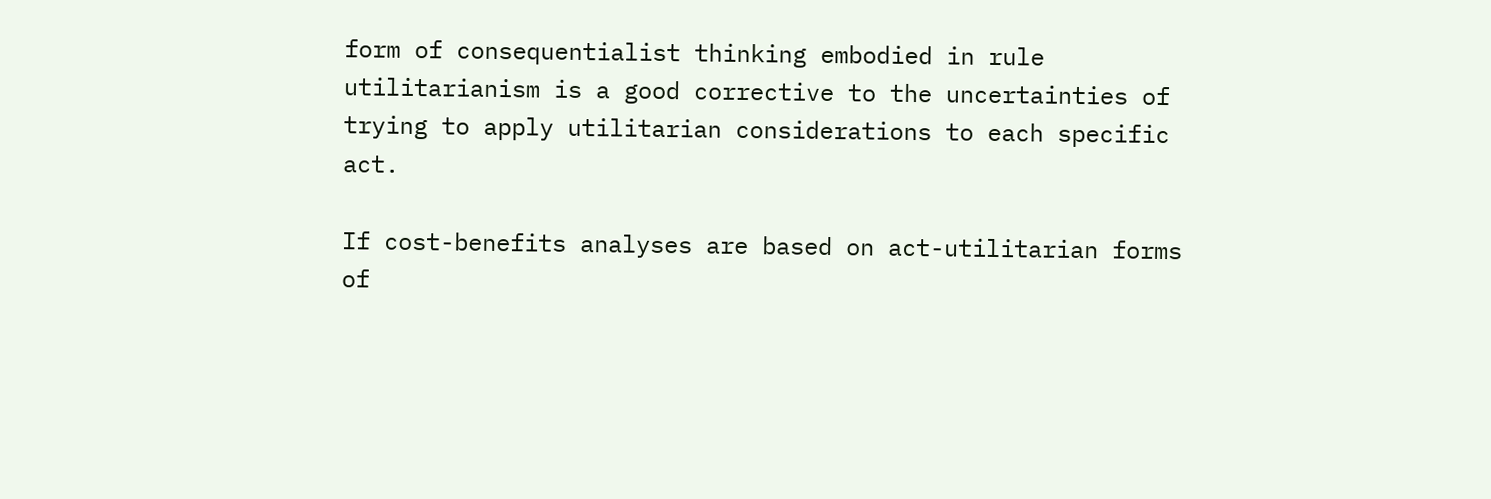form of consequentialist thinking embodied in rule utilitarianism is a good corrective to the uncertainties of trying to apply utilitarian considerations to each specific act.

If cost-benefits analyses are based on act-utilitarian forms of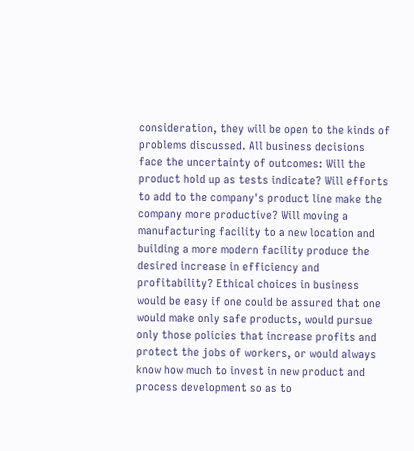consideration, they will be open to the kinds of problems discussed. All business decisions face the uncertainty of outcomes: Will the product hold up as tests indicate? Will efforts to add to the company's product line make the company more productive? Will moving a manufacturing facility to a new location and building a more modern facility produce the desired increase in efficiency and profitability? Ethical choices in business would be easy if one could be assured that one would make only safe products, would pursue only those policies that increase profits and protect the jobs of workers, or would always know how much to invest in new product and process development so as to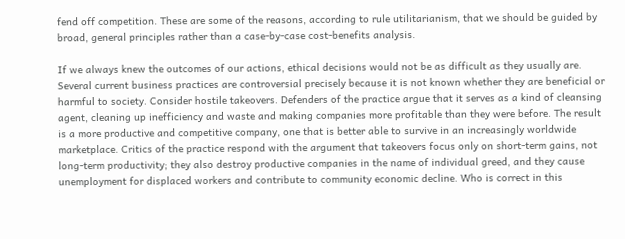fend off competition. These are some of the reasons, according to rule utilitarianism, that we should be guided by broad, general principles rather than a case-by-case cost-benefits analysis.

If we always knew the outcomes of our actions, ethical decisions would not be as difficult as they usually are. Several current business practices are controversial precisely because it is not known whether they are beneficial or harmful to society. Consider hostile takeovers. Defenders of the practice argue that it serves as a kind of cleansing agent, cleaning up inefficiency and waste and making companies more profitable than they were before. The result is a more productive and competitive company, one that is better able to survive in an increasingly worldwide marketplace. Critics of the practice respond with the argument that takeovers focus only on short-term gains, not long-term productivity; they also destroy productive companies in the name of individual greed, and they cause unemployment for displaced workers and contribute to community economic decline. Who is correct in this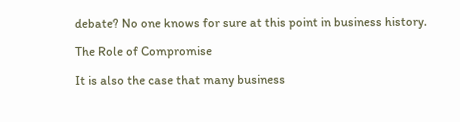debate? No one knows for sure at this point in business history.

The Role of Compromise

It is also the case that many business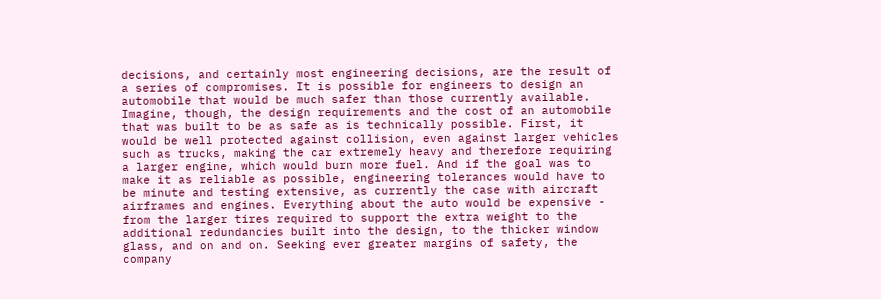decisions, and certainly most engineering decisions, are the result of a series of compromises. It is possible for engineers to design an automobile that would be much safer than those currently available. Imagine, though, the design requirements and the cost of an automobile that was built to be as safe as is technically possible. First, it would be well protected against collision, even against larger vehicles such as trucks, making the car extremely heavy and therefore requiring a larger engine, which would burn more fuel. And if the goal was to make it as reliable as possible, engineering tolerances would have to be minute and testing extensive, as currently the case with aircraft airframes and engines. Everything about the auto would be expensive - from the larger tires required to support the extra weight to the additional redundancies built into the design, to the thicker window glass, and on and on. Seeking ever greater margins of safety, the company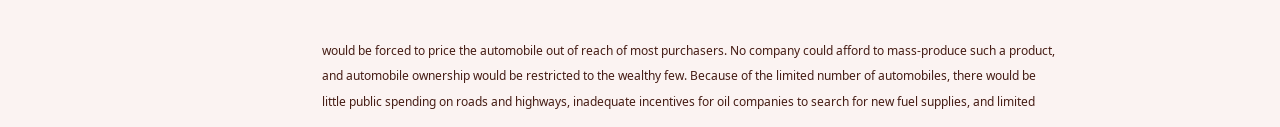would be forced to price the automobile out of reach of most purchasers. No company could afford to mass-produce such a product, and automobile ownership would be restricted to the wealthy few. Because of the limited number of automobiles, there would be little public spending on roads and highways, inadequate incentives for oil companies to search for new fuel supplies, and limited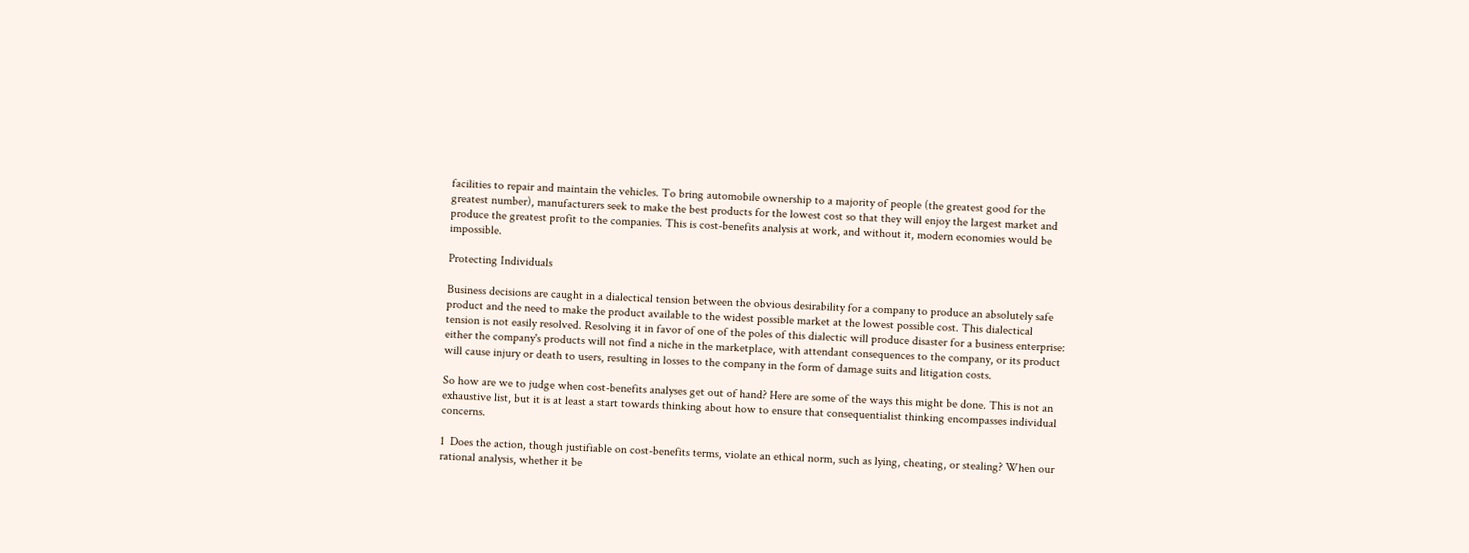facilities to repair and maintain the vehicles. To bring automobile ownership to a majority of people (the greatest good for the greatest number), manufacturers seek to make the best products for the lowest cost so that they will enjoy the largest market and produce the greatest profit to the companies. This is cost-benefits analysis at work, and without it, modern economies would be impossible.

Protecting Individuals

Business decisions are caught in a dialectical tension between the obvious desirability for a company to produce an absolutely safe product and the need to make the product available to the widest possible market at the lowest possible cost. This dialectical tension is not easily resolved. Resolving it in favor of one of the poles of this dialectic will produce disaster for a business enterprise: either the company's products will not find a niche in the marketplace, with attendant consequences to the company, or its product will cause injury or death to users, resulting in losses to the company in the form of damage suits and litigation costs.

So how are we to judge when cost-benefits analyses get out of hand? Here are some of the ways this might be done. This is not an exhaustive list, but it is at least a start towards thinking about how to ensure that consequentialist thinking encompasses individual concerns.

1  Does the action, though justifiable on cost-benefits terms, violate an ethical norm, such as lying, cheating, or stealing? When our rational analysis, whether it be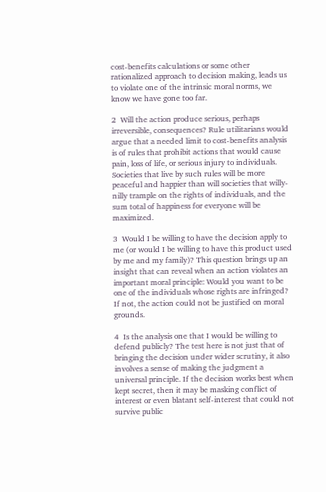cost-benefits calculations or some other rationalized approach to decision making, leads us to violate one of the intrinsic moral norms, we know we have gone too far.

2  Will the action produce serious, perhaps irreversible, consequences? Rule utilitarians would argue that a needed limit to cost-benefits analysis is of rules that prohibit actions that would cause pain, loss of life, or serious injury to individuals. Societies that live by such rules will be more peaceful and happier than will societies that willy-nilly trample on the rights of individuals, and the sum total of happiness for everyone will be maximized.

3  Would I be willing to have the decision apply to me (or would I be willing to have this product used by me and my family)? This question brings up an insight that can reveal when an action violates an important moral principle: Would you want to be one of the individuals whose rights are infringed? If not, the action could not be justified on moral grounds.

4  Is the analysis one that I would be willing to defend publicly? The test here is not just that of bringing the decision under wider scrutiny, it also involves a sense of making the judgment a universal principle. If the decision works best when kept secret, then it may be masking conflict of interest or even blatant self-interest that could not survive public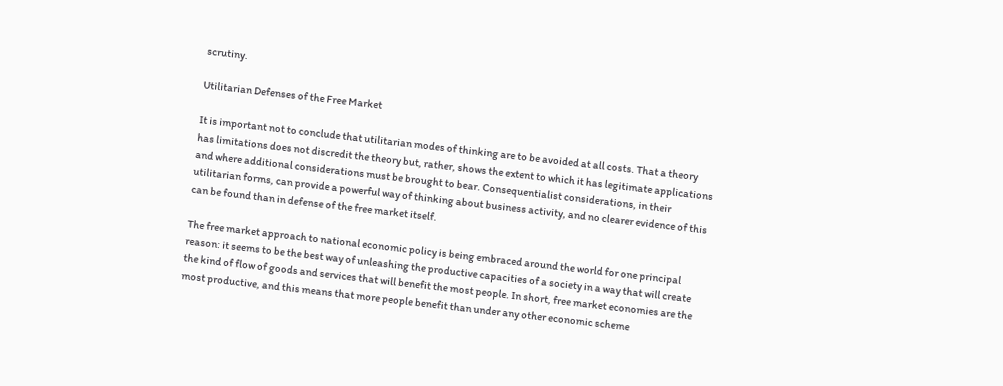scrutiny.

Utilitarian Defenses of the Free Market

It is important not to conclude that utilitarian modes of thinking are to be avoided at all costs. That a theory has limitations does not discredit the theory but, rather, shows the extent to which it has legitimate applications and where additional considerations must be brought to bear. Consequentialist considerations, in their utilitarian forms, can provide a powerful way of thinking about business activity, and no clearer evidence of this can be found than in defense of the free market itself.

The free market approach to national economic policy is being embraced around the world for one principal reason: it seems to be the best way of unleashing the productive capacities of a society in a way that will create the kind of flow of goods and services that will benefit the most people. In short, free market economies are the most productive, and this means that more people benefit than under any other economic scheme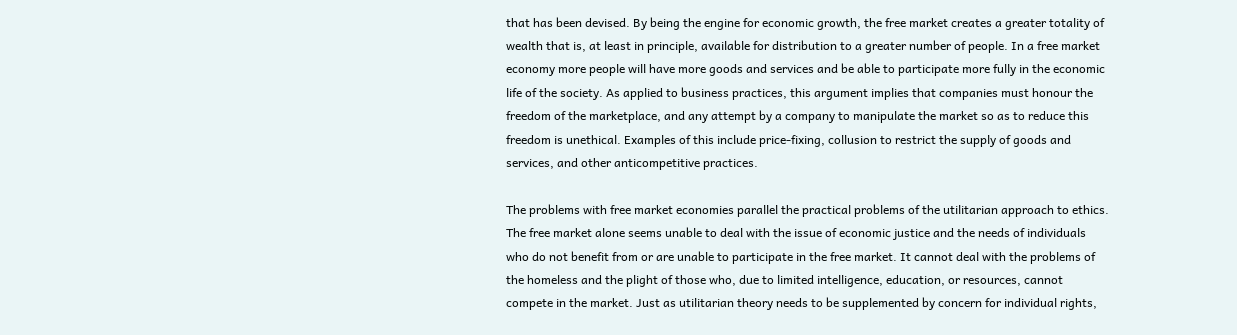that has been devised. By being the engine for economic growth, the free market creates a greater totality of wealth that is, at least in principle, available for distribution to a greater number of people. In a free market economy more people will have more goods and services and be able to participate more fully in the economic life of the society. As applied to business practices, this argument implies that companies must honour the freedom of the marketplace, and any attempt by a company to manipulate the market so as to reduce this freedom is unethical. Examples of this include price-fixing, collusion to restrict the supply of goods and services, and other anticompetitive practices.

The problems with free market economies parallel the practical problems of the utilitarian approach to ethics. The free market alone seems unable to deal with the issue of economic justice and the needs of individuals who do not benefit from or are unable to participate in the free market. It cannot deal with the problems of the homeless and the plight of those who, due to limited intelligence, education, or resources, cannot compete in the market. Just as utilitarian theory needs to be supplemented by concern for individual rights,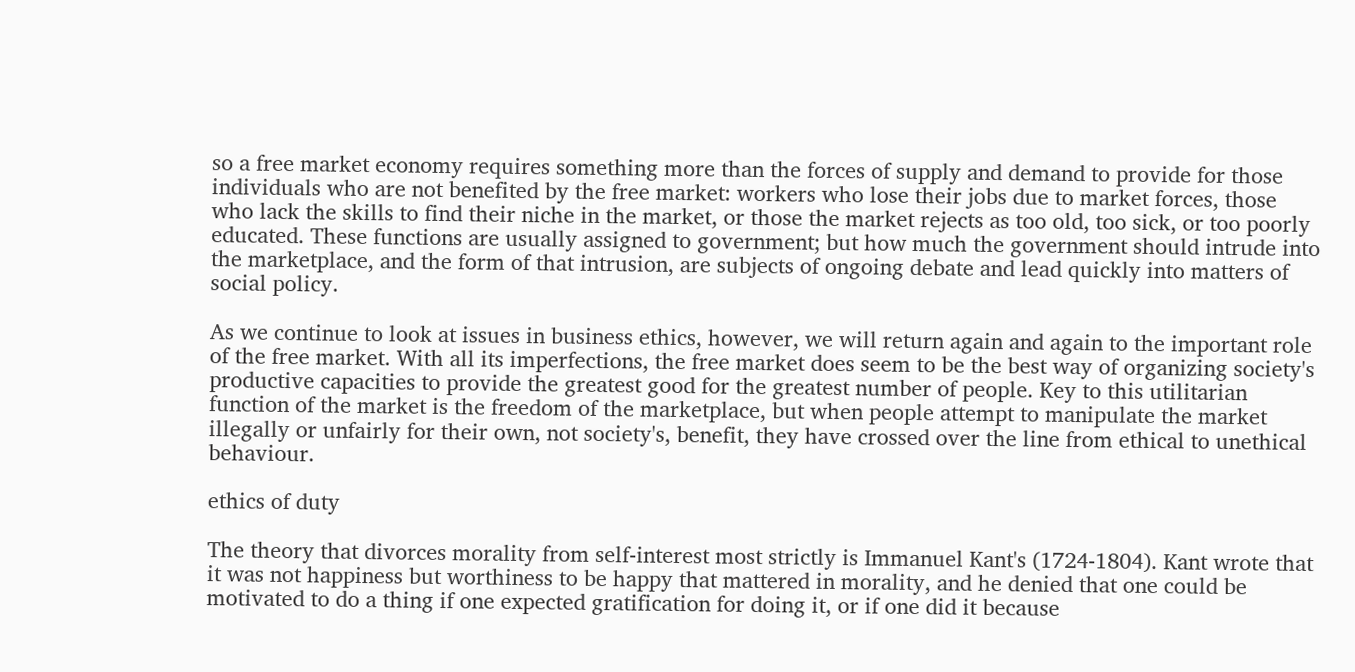so a free market economy requires something more than the forces of supply and demand to provide for those individuals who are not benefited by the free market: workers who lose their jobs due to market forces, those who lack the skills to find their niche in the market, or those the market rejects as too old, too sick, or too poorly educated. These functions are usually assigned to government; but how much the government should intrude into the marketplace, and the form of that intrusion, are subjects of ongoing debate and lead quickly into matters of social policy.

As we continue to look at issues in business ethics, however, we will return again and again to the important role of the free market. With all its imperfections, the free market does seem to be the best way of organizing society's productive capacities to provide the greatest good for the greatest number of people. Key to this utilitarian function of the market is the freedom of the marketplace, but when people attempt to manipulate the market illegally or unfairly for their own, not society's, benefit, they have crossed over the line from ethical to unethical behaviour.

ethics of duty

The theory that divorces morality from self-interest most strictly is Immanuel Kant's (1724-1804). Kant wrote that it was not happiness but worthiness to be happy that mattered in morality, and he denied that one could be motivated to do a thing if one expected gratification for doing it, or if one did it because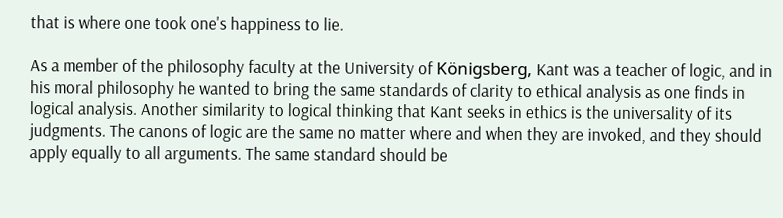that is where one took one's happiness to lie.

As a member of the philosophy faculty at the University of Königsberg, Kant was a teacher of logic, and in his moral philosophy he wanted to bring the same standards of clarity to ethical analysis as one finds in logical analysis. Another similarity to logical thinking that Kant seeks in ethics is the universality of its judgments. The canons of logic are the same no matter where and when they are invoked, and they should apply equally to all arguments. The same standard should be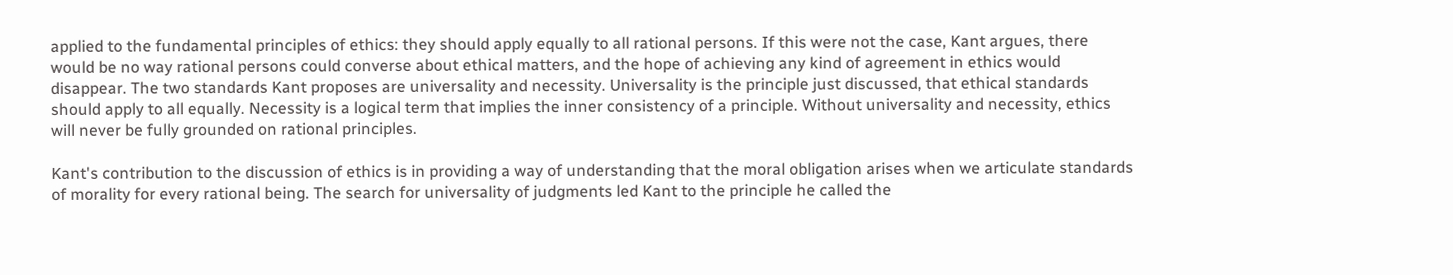applied to the fundamental principles of ethics: they should apply equally to all rational persons. If this were not the case, Kant argues, there would be no way rational persons could converse about ethical matters, and the hope of achieving any kind of agreement in ethics would disappear. The two standards Kant proposes are universality and necessity. Universality is the principle just discussed, that ethical standards should apply to all equally. Necessity is a logical term that implies the inner consistency of a principle. Without universality and necessity, ethics will never be fully grounded on rational principles.

Kant's contribution to the discussion of ethics is in providing a way of understanding that the moral obligation arises when we articulate standards of morality for every rational being. The search for universality of judgments led Kant to the principle he called the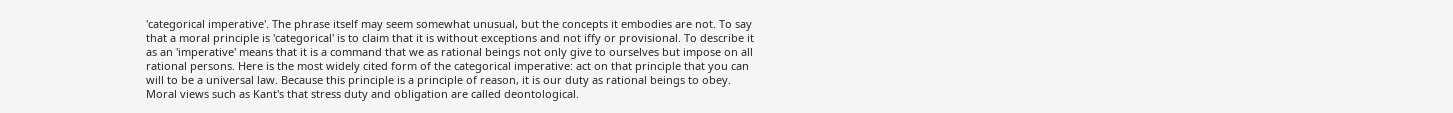'categorical imperative'. The phrase itself may seem somewhat unusual, but the concepts it embodies are not. To say that a moral principle is 'categorical' is to claim that it is without exceptions and not iffy or provisional. To describe it as an 'imperative' means that it is a command that we as rational beings not only give to ourselves but impose on all rational persons. Here is the most widely cited form of the categorical imperative: act on that principle that you can will to be a universal law. Because this principle is a principle of reason, it is our duty as rational beings to obey. Moral views such as Kant's that stress duty and obligation are called deontological.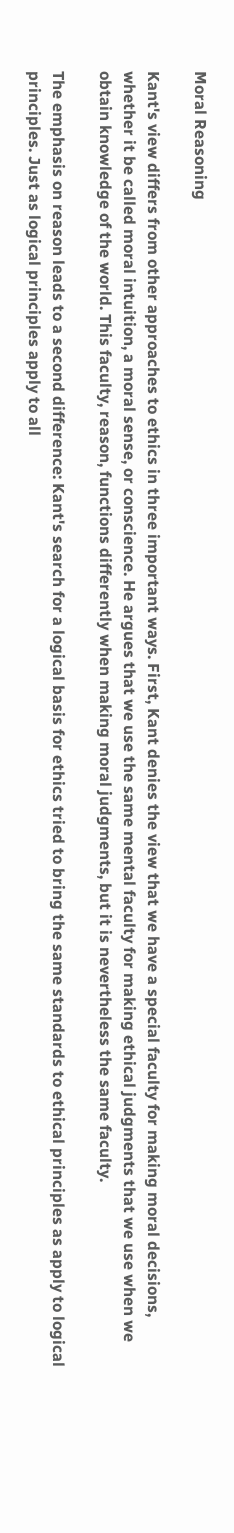Moral Reasoning

Kant's view differs from other approaches to ethics in three important ways. First, Kant denies the view that we have a special faculty for making moral decisions, whether it be called moral intuition, a moral sense, or conscience. He argues that we use the same mental faculty for making ethical judgments that we use when we obtain knowledge of the world. This faculty, reason, functions differently when making moral judgments, but it is nevertheless the same faculty.

The emphasis on reason leads to a second difference: Kant's search for a logical basis for ethics tried to bring the same standards to ethical principles as apply to logical principles. Just as logical principles apply to all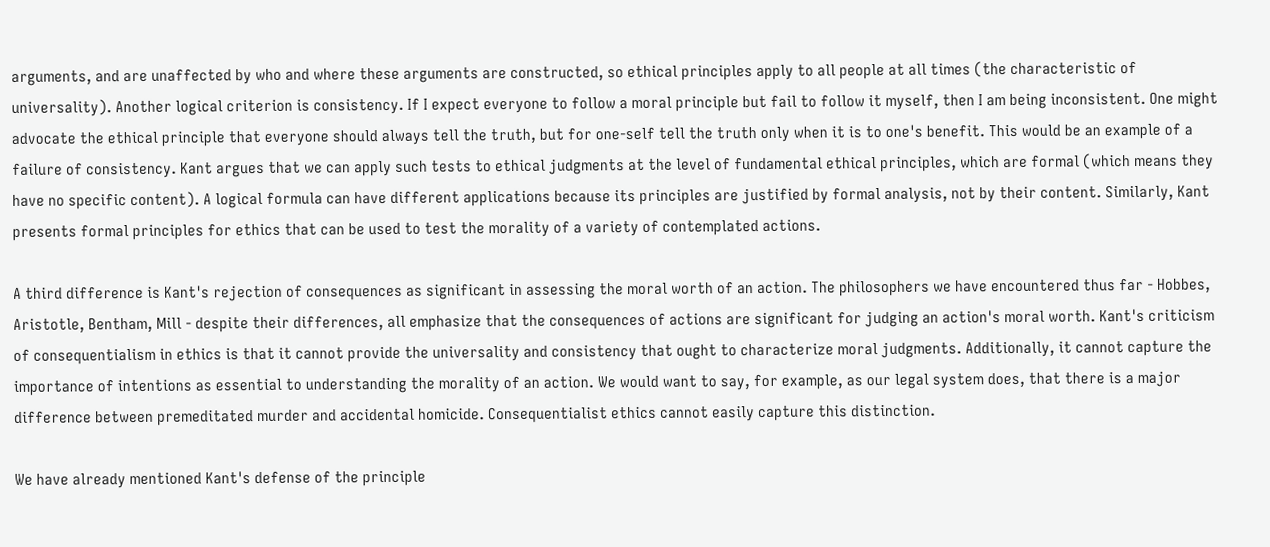arguments, and are unaffected by who and where these arguments are constructed, so ethical principles apply to all people at all times (the characteristic of universality). Another logical criterion is consistency. If I expect everyone to follow a moral principle but fail to follow it myself, then I am being inconsistent. One might advocate the ethical principle that everyone should always tell the truth, but for one-self tell the truth only when it is to one's benefit. This would be an example of a failure of consistency. Kant argues that we can apply such tests to ethical judgments at the level of fundamental ethical principles, which are formal (which means they have no specific content). A logical formula can have different applications because its principles are justified by formal analysis, not by their content. Similarly, Kant presents formal principles for ethics that can be used to test the morality of a variety of contemplated actions.

A third difference is Kant's rejection of consequences as significant in assessing the moral worth of an action. The philosophers we have encountered thus far - Hobbes, Aristotle, Bentham, Mill - despite their differences, all emphasize that the consequences of actions are significant for judging an action's moral worth. Kant's criticism of consequentialism in ethics is that it cannot provide the universality and consistency that ought to characterize moral judgments. Additionally, it cannot capture the importance of intentions as essential to understanding the morality of an action. We would want to say, for example, as our legal system does, that there is a major difference between premeditated murder and accidental homicide. Consequentialist ethics cannot easily capture this distinction.

We have already mentioned Kant's defense of the principle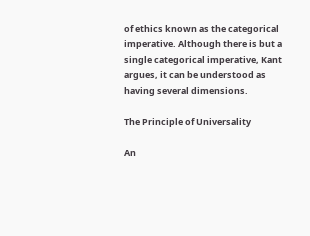of ethics known as the categorical imperative. Although there is but a single categorical imperative, Kant argues, it can be understood as having several dimensions.

The Principle of Universality

An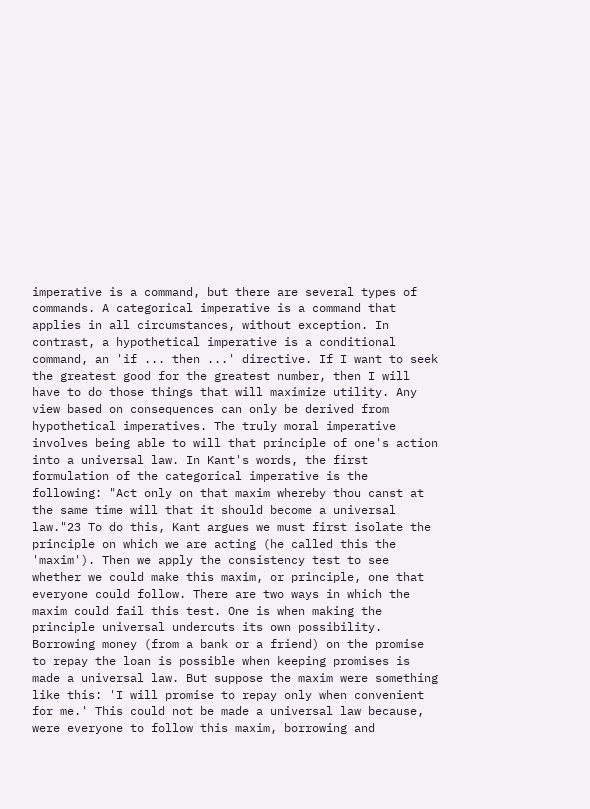imperative is a command, but there are several types of commands. A categorical imperative is a command that applies in all circumstances, without exception. In contrast, a hypothetical imperative is a conditional command, an 'if ... then ...' directive. If I want to seek the greatest good for the greatest number, then I will have to do those things that will maximize utility. Any view based on consequences can only be derived from hypothetical imperatives. The truly moral imperative involves being able to will that principle of one's action into a universal law. In Kant's words, the first formulation of the categorical imperative is the following: "Act only on that maxim whereby thou canst at the same time will that it should become a universal law."23 To do this, Kant argues we must first isolate the principle on which we are acting (he called this the 'maxim'). Then we apply the consistency test to see whether we could make this maxim, or principle, one that everyone could follow. There are two ways in which the maxim could fail this test. One is when making the principle universal undercuts its own possibility. Borrowing money (from a bank or a friend) on the promise to repay the loan is possible when keeping promises is made a universal law. But suppose the maxim were something like this: 'I will promise to repay only when convenient for me.' This could not be made a universal law because, were everyone to follow this maxim, borrowing and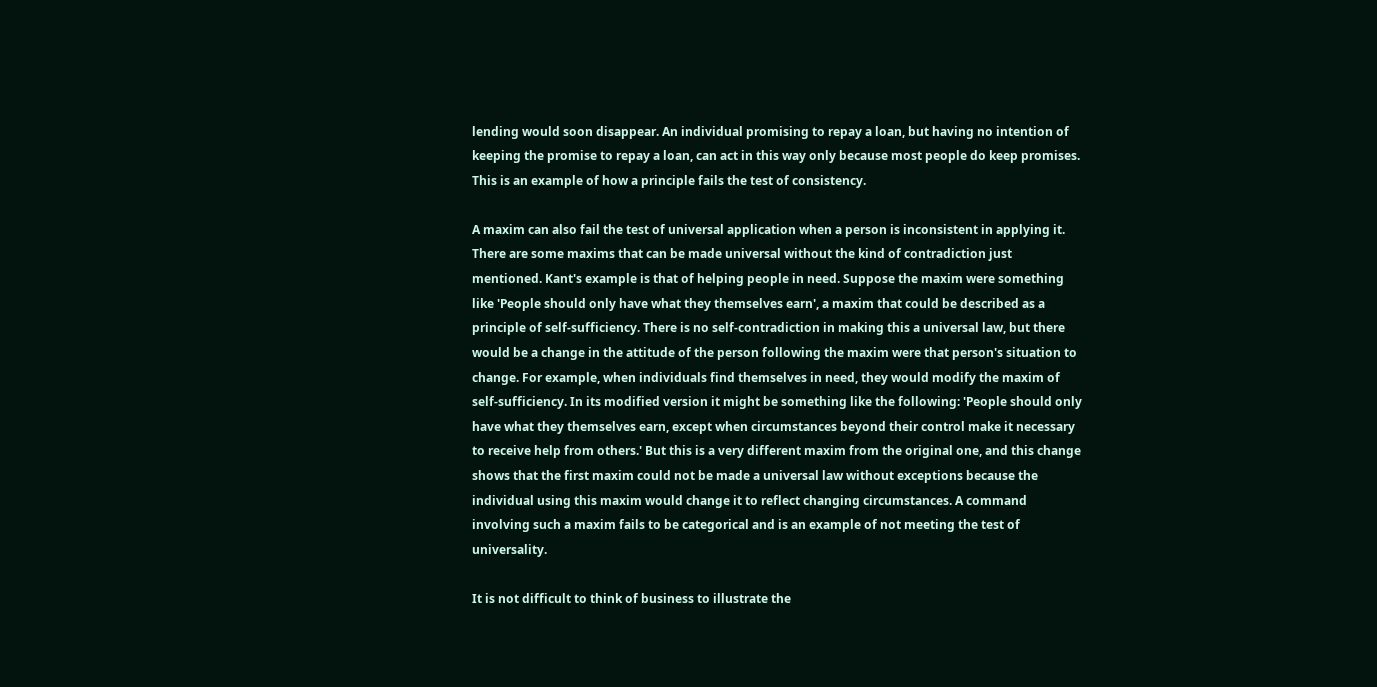lending would soon disappear. An individual promising to repay a loan, but having no intention of keeping the promise to repay a loan, can act in this way only because most people do keep promises. This is an example of how a principle fails the test of consistency.

A maxim can also fail the test of universal application when a person is inconsistent in applying it. There are some maxims that can be made universal without the kind of contradiction just mentioned. Kant's example is that of helping people in need. Suppose the maxim were something like 'People should only have what they themselves earn', a maxim that could be described as a principle of self-sufficiency. There is no self-contradiction in making this a universal law, but there would be a change in the attitude of the person following the maxim were that person's situation to change. For example, when individuals find themselves in need, they would modify the maxim of self-sufficiency. In its modified version it might be something like the following: 'People should only have what they themselves earn, except when circumstances beyond their control make it necessary to receive help from others.' But this is a very different maxim from the original one, and this change shows that the first maxim could not be made a universal law without exceptions because the individual using this maxim would change it to reflect changing circumstances. A command involving such a maxim fails to be categorical and is an example of not meeting the test of universality.

It is not difficult to think of business to illustrate the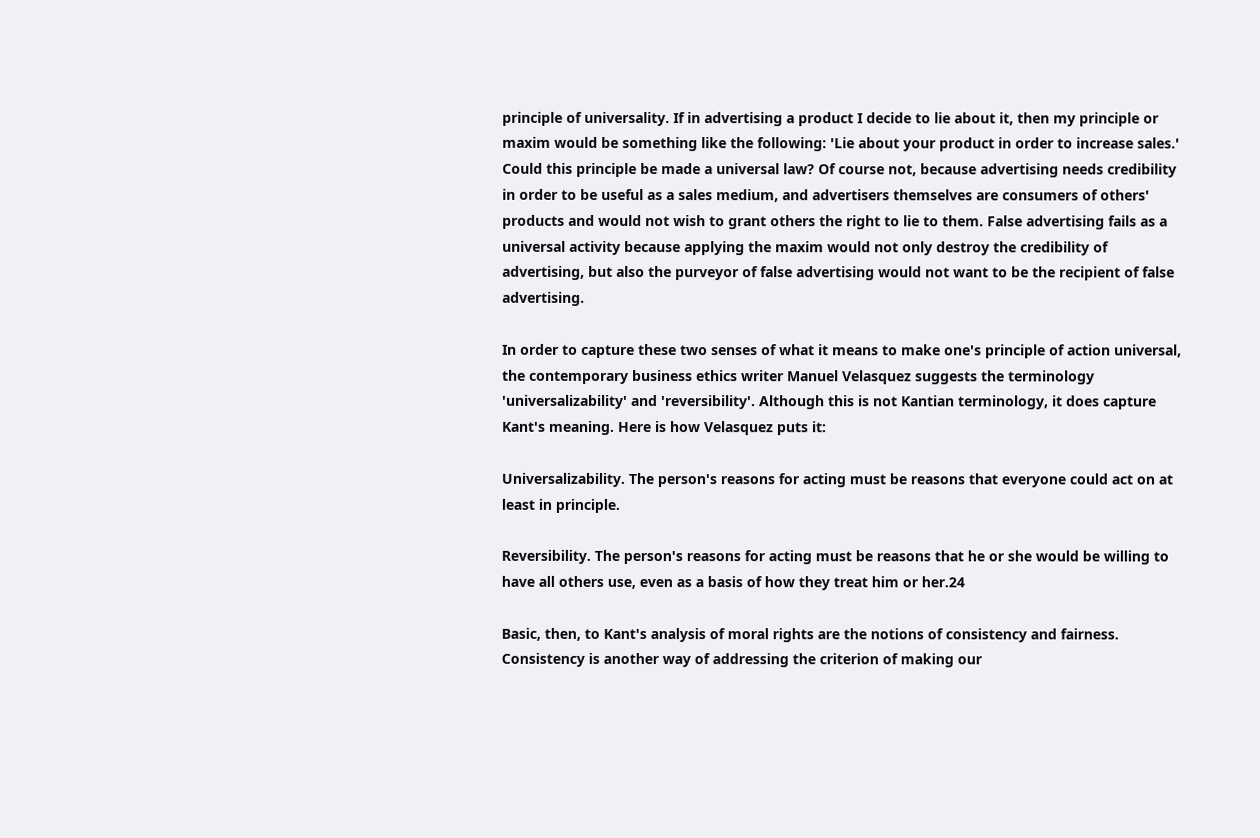principle of universality. If in advertising a product I decide to lie about it, then my principle or maxim would be something like the following: 'Lie about your product in order to increase sales.' Could this principle be made a universal law? Of course not, because advertising needs credibility in order to be useful as a sales medium, and advertisers themselves are consumers of others' products and would not wish to grant others the right to lie to them. False advertising fails as a universal activity because applying the maxim would not only destroy the credibility of advertising, but also the purveyor of false advertising would not want to be the recipient of false advertising.

In order to capture these two senses of what it means to make one's principle of action universal, the contemporary business ethics writer Manuel Velasquez suggests the terminology 'universalizability' and 'reversibility'. Although this is not Kantian terminology, it does capture Kant's meaning. Here is how Velasquez puts it:

Universalizability. The person's reasons for acting must be reasons that everyone could act on at least in principle.

Reversibility. The person's reasons for acting must be reasons that he or she would be willing to have all others use, even as a basis of how they treat him or her.24

Basic, then, to Kant's analysis of moral rights are the notions of consistency and fairness. Consistency is another way of addressing the criterion of making our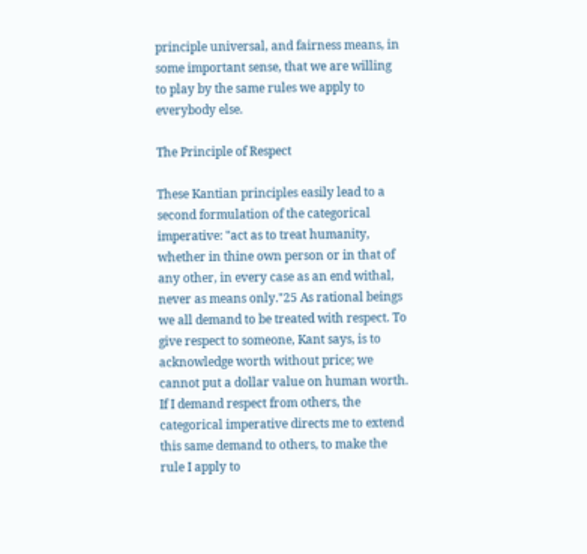principle universal, and fairness means, in some important sense, that we are willing to play by the same rules we apply to everybody else.

The Principle of Respect

These Kantian principles easily lead to a second formulation of the categorical imperative: "act as to treat humanity, whether in thine own person or in that of any other, in every case as an end withal, never as means only."25 As rational beings we all demand to be treated with respect. To give respect to someone, Kant says, is to acknowledge worth without price; we cannot put a dollar value on human worth. If I demand respect from others, the categorical imperative directs me to extend this same demand to others, to make the rule I apply to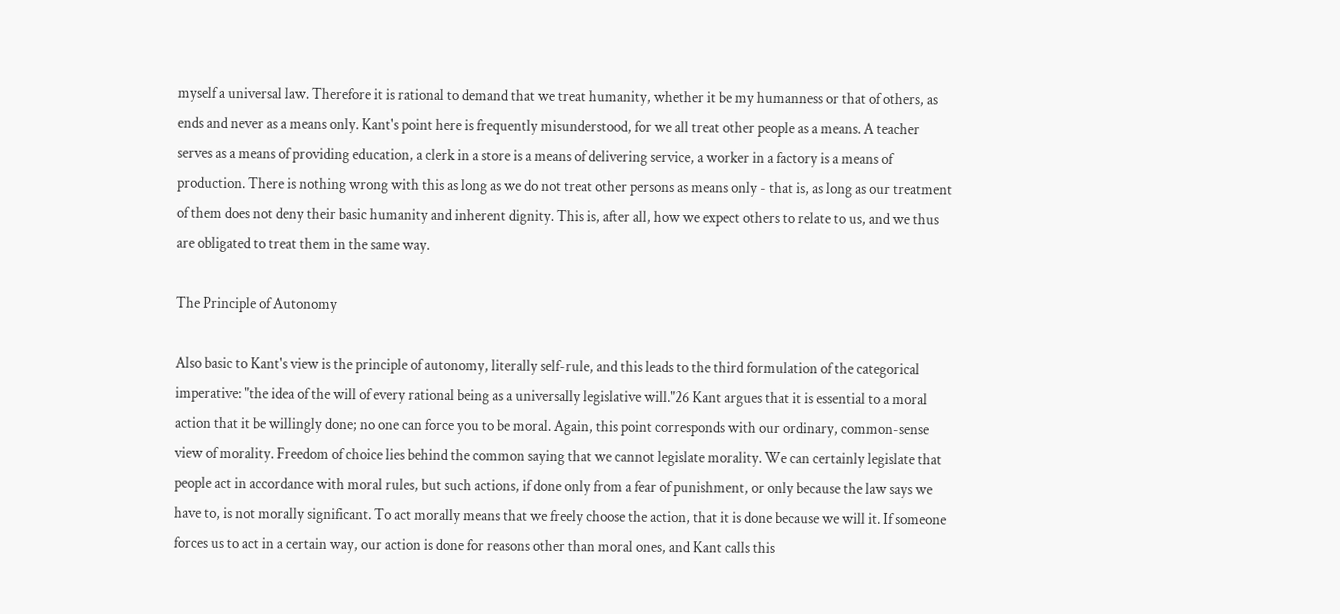myself a universal law. Therefore it is rational to demand that we treat humanity, whether it be my humanness or that of others, as ends and never as a means only. Kant's point here is frequently misunderstood, for we all treat other people as a means. A teacher serves as a means of providing education, a clerk in a store is a means of delivering service, a worker in a factory is a means of production. There is nothing wrong with this as long as we do not treat other persons as means only - that is, as long as our treatment of them does not deny their basic humanity and inherent dignity. This is, after all, how we expect others to relate to us, and we thus are obligated to treat them in the same way.

The Principle of Autonomy

Also basic to Kant's view is the principle of autonomy, literally self-rule, and this leads to the third formulation of the categorical imperative: "the idea of the will of every rational being as a universally legislative will."26 Kant argues that it is essential to a moral action that it be willingly done; no one can force you to be moral. Again, this point corresponds with our ordinary, common-sense view of morality. Freedom of choice lies behind the common saying that we cannot legislate morality. We can certainly legislate that people act in accordance with moral rules, but such actions, if done only from a fear of punishment, or only because the law says we have to, is not morally significant. To act morally means that we freely choose the action, that it is done because we will it. If someone forces us to act in a certain way, our action is done for reasons other than moral ones, and Kant calls this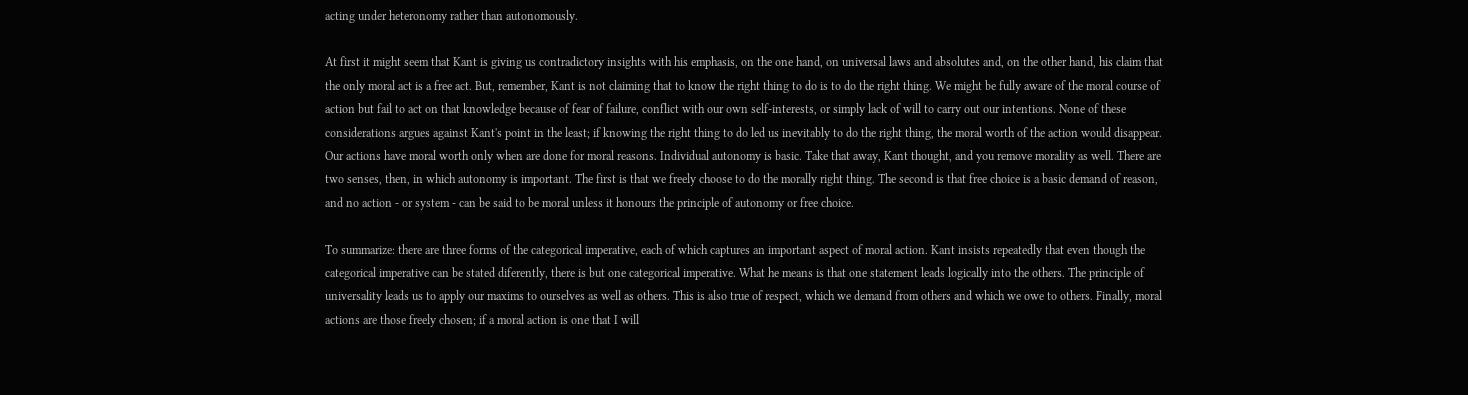acting under heteronomy rather than autonomously.

At first it might seem that Kant is giving us contradictory insights with his emphasis, on the one hand, on universal laws and absolutes and, on the other hand, his claim that the only moral act is a free act. But, remember, Kant is not claiming that to know the right thing to do is to do the right thing. We might be fully aware of the moral course of action but fail to act on that knowledge because of fear of failure, conflict with our own self-interests, or simply lack of will to carry out our intentions. None of these considerations argues against Kant's point in the least; if knowing the right thing to do led us inevitably to do the right thing, the moral worth of the action would disappear. Our actions have moral worth only when are done for moral reasons. Individual autonomy is basic. Take that away, Kant thought, and you remove morality as well. There are two senses, then, in which autonomy is important. The first is that we freely choose to do the morally right thing. The second is that free choice is a basic demand of reason, and no action - or system - can be said to be moral unless it honours the principle of autonomy or free choice.

To summarize: there are three forms of the categorical imperative, each of which captures an important aspect of moral action. Kant insists repeatedly that even though the categorical imperative can be stated diferently, there is but one categorical imperative. What he means is that one statement leads logically into the others. The principle of universality leads us to apply our maxims to ourselves as well as others. This is also true of respect, which we demand from others and which we owe to others. Finally, moral actions are those freely chosen; if a moral action is one that I will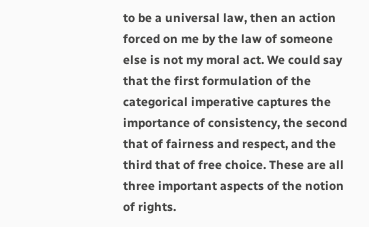to be a universal law, then an action forced on me by the law of someone else is not my moral act. We could say that the first formulation of the categorical imperative captures the importance of consistency, the second that of fairness and respect, and the third that of free choice. These are all three important aspects of the notion of rights.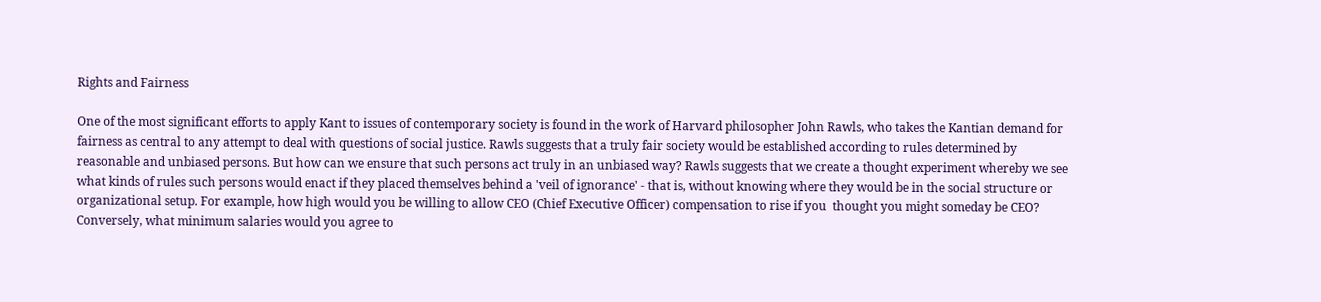Rights and Fairness

One of the most significant efforts to apply Kant to issues of contemporary society is found in the work of Harvard philosopher John Rawls, who takes the Kantian demand for fairness as central to any attempt to deal with questions of social justice. Rawls suggests that a truly fair society would be established according to rules determined by reasonable and unbiased persons. But how can we ensure that such persons act truly in an unbiased way? Rawls suggests that we create a thought experiment whereby we see what kinds of rules such persons would enact if they placed themselves behind a 'veil of ignorance' - that is, without knowing where they would be in the social structure or organizational setup. For example, how high would you be willing to allow CEO (Chief Executive Officer) compensation to rise if you  thought you might someday be CEO? Conversely, what minimum salaries would you agree to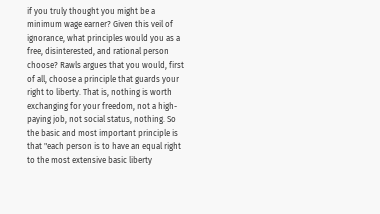if you truly thought you might be a minimum wage earner? Given this veil of ignorance, what principles would you as a free, disinterested, and rational person choose? Rawls argues that you would, first of all, choose a principle that guards your right to liberty. That is, nothing is worth exchanging for your freedom, not a high-paying job, not social status, nothing. So the basic and most important principle is that "each person is to have an equal right to the most extensive basic liberty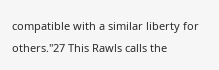compatible with a similar liberty for others."27 This Rawls calls the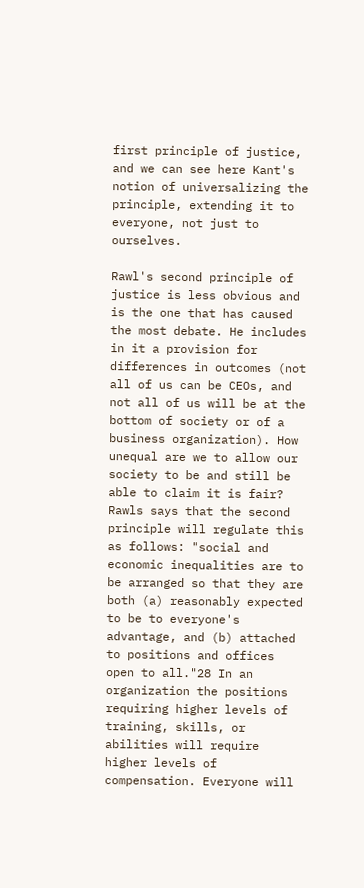first principle of justice, and we can see here Kant's notion of universalizing the principle, extending it to everyone, not just to ourselves.

Rawl's second principle of justice is less obvious and is the one that has caused the most debate. He includes in it a provision for differences in outcomes (not all of us can be CEOs, and not all of us will be at the bottom of society or of a business organization). How unequal are we to allow our society to be and still be able to claim it is fair? Rawls says that the second principle will regulate this as follows: "social and economic inequalities are to be arranged so that they are both (a) reasonably expected to be to everyone's advantage, and (b) attached to positions and offices open to all."28 In an organization the positions requiring higher levels of training, skills, or abilities will require higher levels of compensation. Everyone will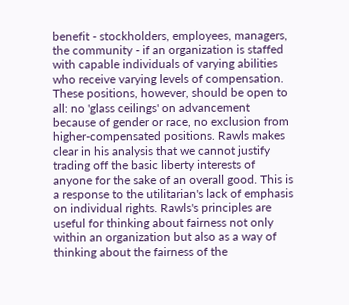benefit - stockholders, employees, managers, the community - if an organization is staffed with capable individuals of varying abilities who receive varying levels of compensation. These positions, however, should be open to all: no 'glass ceilings' on advancement because of gender or race, no exclusion from higher-compensated positions. Rawls makes clear in his analysis that we cannot justify trading off the basic liberty interests of anyone for the sake of an overall good. This is a response to the utilitarian's lack of emphasis on individual rights. Rawls's principles are useful for thinking about fairness not only within an organization but also as a way of thinking about the fairness of the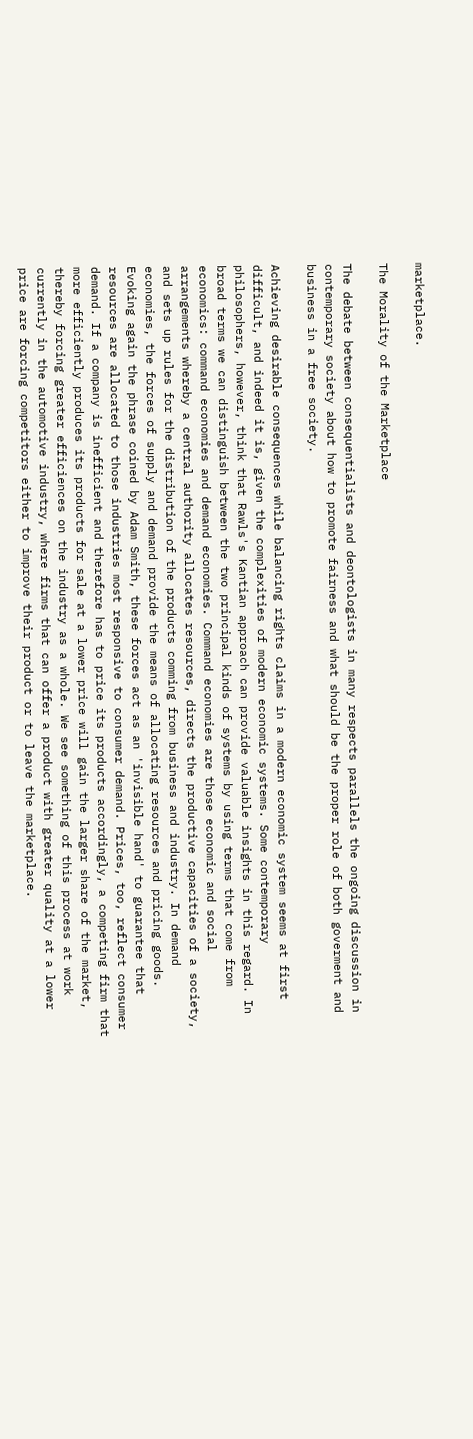marketplace.

The Morality of the Marketplace

The debate between consequentialists and deontologists in many respects parallels the ongoing discussion in contemporary society about how to promote fairness and what should be the proper role of both goverment and business in a free society.

Achieving desirable consequences while balancing rights claims in a modern economic system seems at first difficult, and indeed it is, given the complexities of modern economic systems. Some contemporary philosophers, however, think that Rawls's Kantian approach can provide valuable insights in this regard. In broad terms we can distinguish between the two principal kinds of systems by using terms that come from economics: command economies and demand economies. Command economies are those economic and social arrangements whereby a central authority allocates resources, directs the productive capacities of a society, and sets up rules for the distribution of the products comming from business and industry. In demand economies, the forces of supply and demand provide the means of allocating resources and pricing goods. Evoking again the phrase coined by Adam Smith, these forces act as an 'invisible hand' to guarantee that resources are allocated to those industries most responsive to consumer demand. Prices, too, reflect consumer demand. If a company is inefficient and therefore has to price its products accordingly, a competing firm that more efficiently produces its products for sale at a lower price will gain the larger share of the market, thereby forcing greater efficiences on the industry as a whole. We see something of this process at work currently in the automotive industry, where firms that can offer a product with greater quality at a lower price are forcing competitors either to improve their product or to leave the marketplace.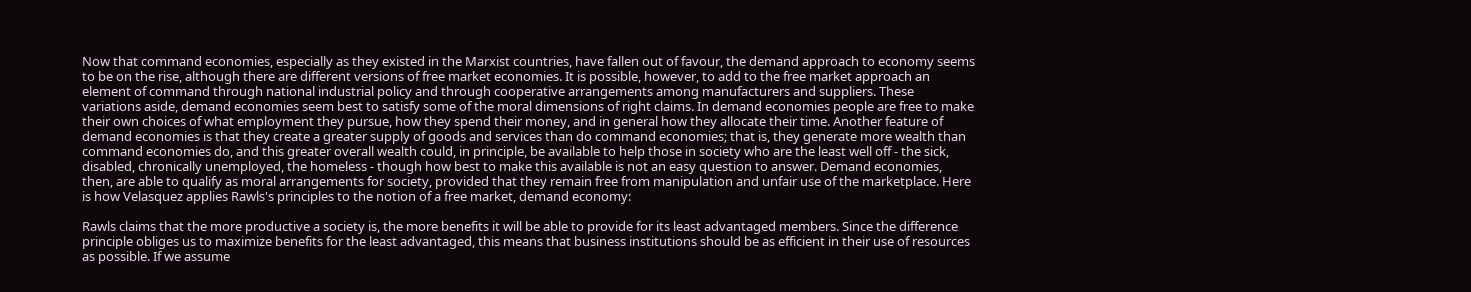Now that command economies, especially as they existed in the Marxist countries, have fallen out of favour, the demand approach to economy seems to be on the rise, although there are different versions of free market economies. It is possible, however, to add to the free market approach an element of command through national industrial policy and through cooperative arrangements among manufacturers and suppliers. These variations aside, demand economies seem best to satisfy some of the moral dimensions of right claims. In demand economies people are free to make their own choices of what employment they pursue, how they spend their money, and in general how they allocate their time. Another feature of demand economies is that they create a greater supply of goods and services than do command economies; that is, they generate more wealth than command economies do, and this greater overall wealth could, in principle, be available to help those in society who are the least well off - the sick, disabled, chronically unemployed, the homeless - though how best to make this available is not an easy question to answer. Demand economies, then, are able to qualify as moral arrangements for society, provided that they remain free from manipulation and unfair use of the marketplace. Here is how Velasquez applies Rawls's principles to the notion of a free market, demand economy:

Rawls claims that the more productive a society is, the more benefits it will be able to provide for its least advantaged members. Since the difference principle obliges us to maximize benefits for the least advantaged, this means that business institutions should be as efficient in their use of resources as possible. If we assume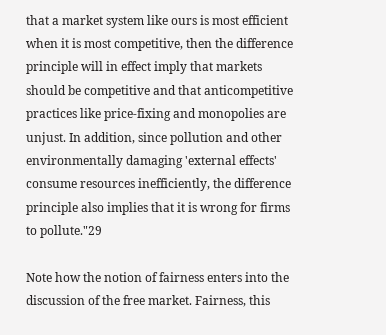that a market system like ours is most efficient when it is most competitive, then the difference principle will in effect imply that markets should be competitive and that anticompetitive practices like price-fixing and monopolies are unjust. In addition, since pollution and other environmentally damaging 'external effects' consume resources inefficiently, the difference principle also implies that it is wrong for firms to pollute."29

Note how the notion of fairness enters into the discussion of the free market. Fairness, this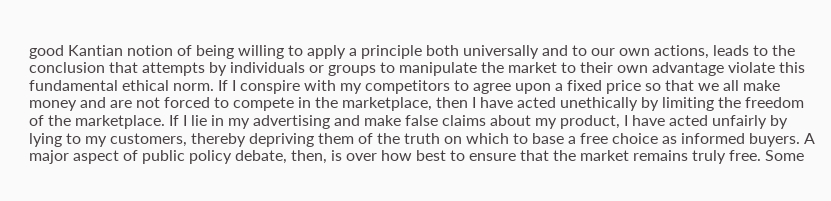good Kantian notion of being willing to apply a principle both universally and to our own actions, leads to the conclusion that attempts by individuals or groups to manipulate the market to their own advantage violate this fundamental ethical norm. If I conspire with my competitors to agree upon a fixed price so that we all make money and are not forced to compete in the marketplace, then I have acted unethically by limiting the freedom of the marketplace. If I lie in my advertising and make false claims about my product, I have acted unfairly by lying to my customers, thereby depriving them of the truth on which to base a free choice as informed buyers. A major aspect of public policy debate, then, is over how best to ensure that the market remains truly free. Some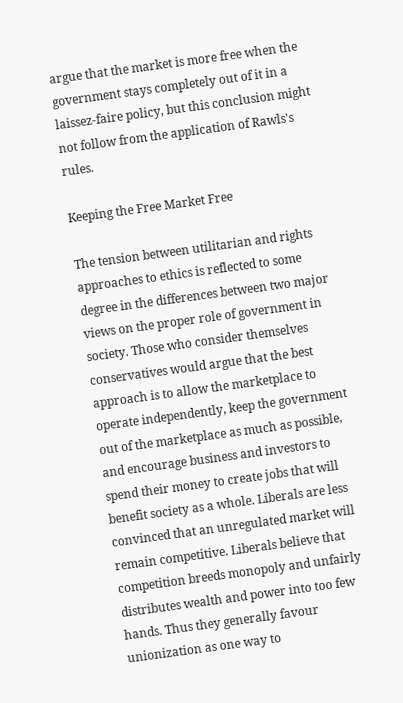argue that the market is more free when the government stays completely out of it in a laissez-faire policy, but this conclusion might not follow from the application of Rawls's rules.

Keeping the Free Market Free

The tension between utilitarian and rights approaches to ethics is reflected to some degree in the differences between two major views on the proper role of government in society. Those who consider themselves conservatives would argue that the best approach is to allow the marketplace to operate independently, keep the government out of the marketplace as much as possible, and encourage business and investors to spend their money to create jobs that will benefit society as a whole. Liberals are less convinced that an unregulated market will remain competitive. Liberals believe that competition breeds monopoly and unfairly distributes wealth and power into too few hands. Thus they generally favour unionization as one way to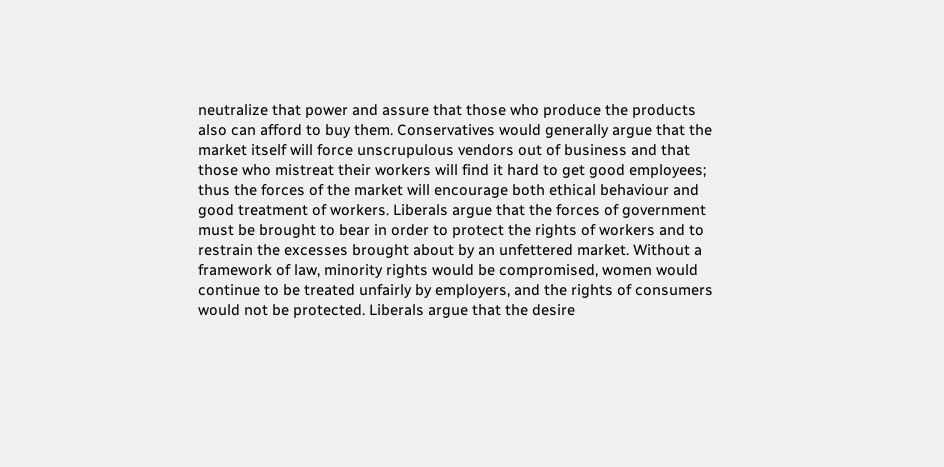neutralize that power and assure that those who produce the products also can afford to buy them. Conservatives would generally argue that the market itself will force unscrupulous vendors out of business and that those who mistreat their workers will find it hard to get good employees; thus the forces of the market will encourage both ethical behaviour and good treatment of workers. Liberals argue that the forces of government must be brought to bear in order to protect the rights of workers and to restrain the excesses brought about by an unfettered market. Without a framework of law, minority rights would be compromised, women would continue to be treated unfairly by employers, and the rights of consumers would not be protected. Liberals argue that the desire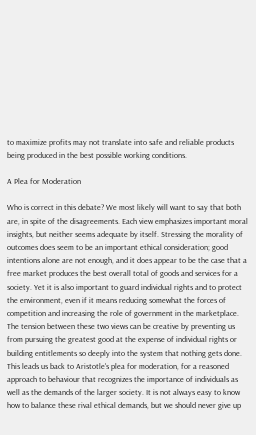to maximize profits may not translate into safe and reliable products being produced in the best possible working conditions.

A Plea for Moderation

Who is correct in this debate? We most likely will want to say that both are, in spite of the disagreements. Each view emphasizes important moral insights, but neither seems adequate by itself. Stressing the morality of outcomes does seem to be an important ethical consideration; good intentions alone are not enough, and it does appear to be the case that a free market produces the best overall total of goods and services for a society. Yet it is also important to guard individual rights and to protect the environment, even if it means reducing somewhat the forces of competition and increasing the role of government in the marketplace. The tension between these two views can be creative by preventing us from pursuing the greatest good at the expense of individual rights or building entitlements so deeply into the system that nothing gets done. This leads us back to Aristotle's plea for moderation, for a reasoned approach to behaviour that recognizes the importance of individuals as well as the demands of the larger society. It is not always easy to know how to balance these rival ethical demands, but we should never give up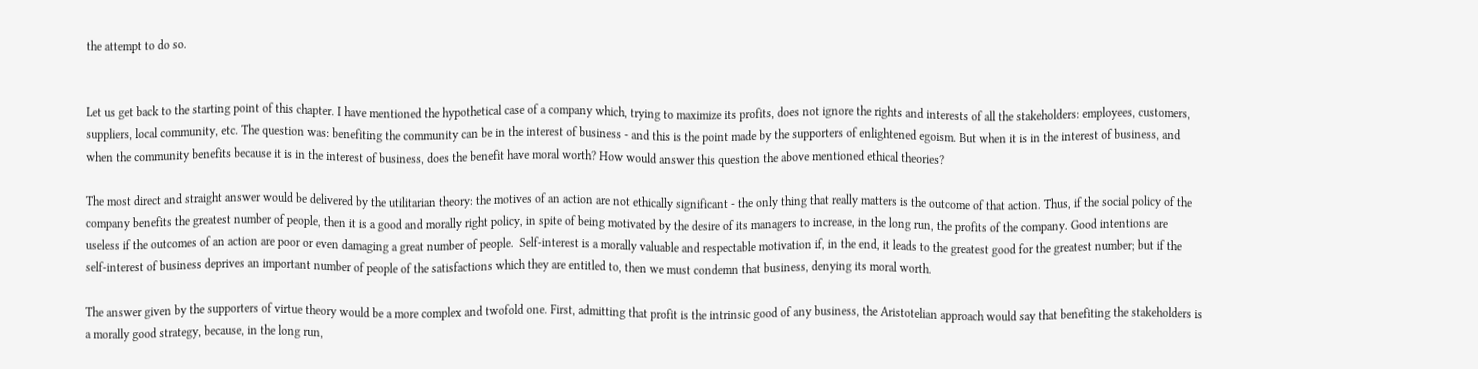the attempt to do so.


Let us get back to the starting point of this chapter. I have mentioned the hypothetical case of a company which, trying to maximize its profits, does not ignore the rights and interests of all the stakeholders: employees, customers, suppliers, local community, etc. The question was: benefiting the community can be in the interest of business - and this is the point made by the supporters of enlightened egoism. But when it is in the interest of business, and when the community benefits because it is in the interest of business, does the benefit have moral worth? How would answer this question the above mentioned ethical theories?

The most direct and straight answer would be delivered by the utilitarian theory: the motives of an action are not ethically significant - the only thing that really matters is the outcome of that action. Thus, if the social policy of the company benefits the greatest number of people, then it is a good and morally right policy, in spite of being motivated by the desire of its managers to increase, in the long run, the profits of the company. Good intentions are useless if the outcomes of an action are poor or even damaging a great number of people.  Self-interest is a morally valuable and respectable motivation if, in the end, it leads to the greatest good for the greatest number; but if the self-interest of business deprives an important number of people of the satisfactions which they are entitled to, then we must condemn that business, denying its moral worth.

The answer given by the supporters of virtue theory would be a more complex and twofold one. First, admitting that profit is the intrinsic good of any business, the Aristotelian approach would say that benefiting the stakeholders is a morally good strategy, because, in the long run,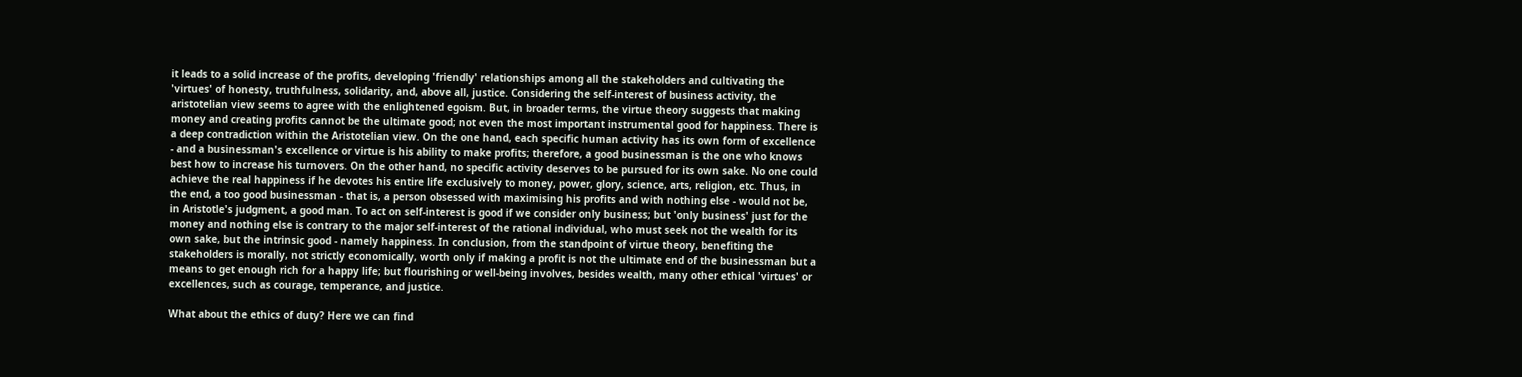it leads to a solid increase of the profits, developing 'friendly' relationships among all the stakeholders and cultivating the 'virtues' of honesty, truthfulness, solidarity, and, above all, justice. Considering the self-interest of business activity, the aristotelian view seems to agree with the enlightened egoism. But, in broader terms, the virtue theory suggests that making money and creating profits cannot be the ultimate good; not even the most important instrumental good for happiness. There is a deep contradiction within the Aristotelian view. On the one hand, each specific human activity has its own form of excellence - and a businessman's excellence or virtue is his ability to make profits; therefore, a good businessman is the one who knows best how to increase his turnovers. On the other hand, no specific activity deserves to be pursued for its own sake. No one could achieve the real happiness if he devotes his entire life exclusively to money, power, glory, science, arts, religion, etc. Thus, in the end, a too good businessman - that is, a person obsessed with maximising his profits and with nothing else - would not be, in Aristotle's judgment, a good man. To act on self-interest is good if we consider only business; but 'only business' just for the money and nothing else is contrary to the major self-interest of the rational individual, who must seek not the wealth for its own sake, but the intrinsic good - namely happiness. In conclusion, from the standpoint of virtue theory, benefiting the stakeholders is morally, not strictly economically, worth only if making a profit is not the ultimate end of the businessman but a means to get enough rich for a happy life; but flourishing or well-being involves, besides wealth, many other ethical 'virtues' or excellences, such as courage, temperance, and justice.

What about the ethics of duty? Here we can find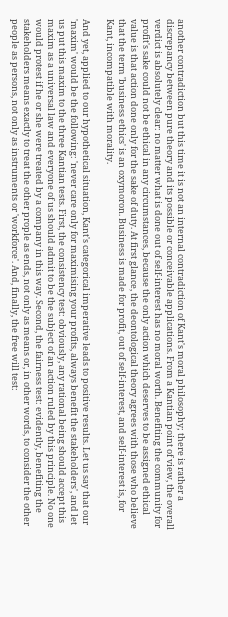another contradiction but this time it is not an internal contradiction of Kant's moral philosophy; there is rather a discrepancy between pure theory and its possible or conceivable applications. From a Kantian point of view, the overall verdict is absolutely clear: no matter what is done out of self-interest has no moral worth. Benefiting the community for profit's sake could not be ethical in any circumstances, because the only action which deserves to be assigned ethical value is that action done only for the sake of duty. At first glance, the deontological theory agrees with those who believe that the term 'business ethics' is an oxymoron. Business is made for profit, out of self-interest, and self-interest is, for Kant, incompatible with morality.

And yet, applied to our hypothetical situation, Kant's categorical imperative leads to positive results. Let us say that our 'maxim' would be the following: 'never care only for maximising your profits, always benefit the stakeholders', and let us put this maxim to the three Kantian tests. First, the consistency test: obviously, any rational being should accept this maxim as a universal law and everyone of us should admit to be the subject of an action ruled by this principle. No one would protest if he or she were treated by a company in this way. Second, the fairness test: evidently, benefiting the stakeholders means exactly to treat the other prople as ends, not only as means or, in other words, to consider the other people as persons, not only as instruments or 'workforce'. And, finally, the free will test: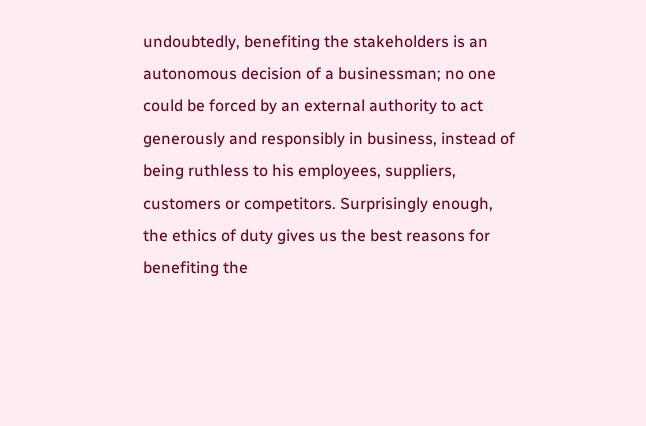undoubtedly, benefiting the stakeholders is an autonomous decision of a businessman; no one could be forced by an external authority to act generously and responsibly in business, instead of being ruthless to his employees, suppliers, customers or competitors. Surprisingly enough, the ethics of duty gives us the best reasons for benefiting the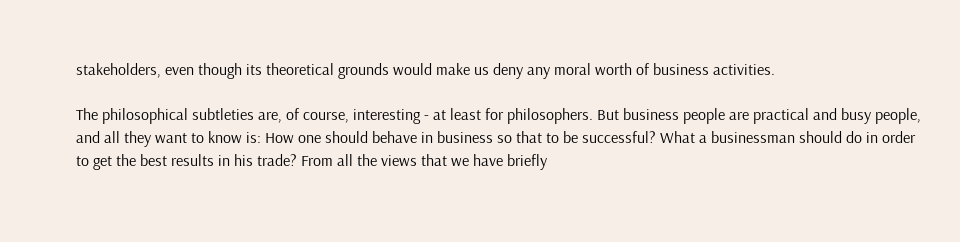stakeholders, even though its theoretical grounds would make us deny any moral worth of business activities.

The philosophical subtleties are, of course, interesting - at least for philosophers. But business people are practical and busy people, and all they want to know is: How one should behave in business so that to be successful? What a businessman should do in order to get the best results in his trade? From all the views that we have briefly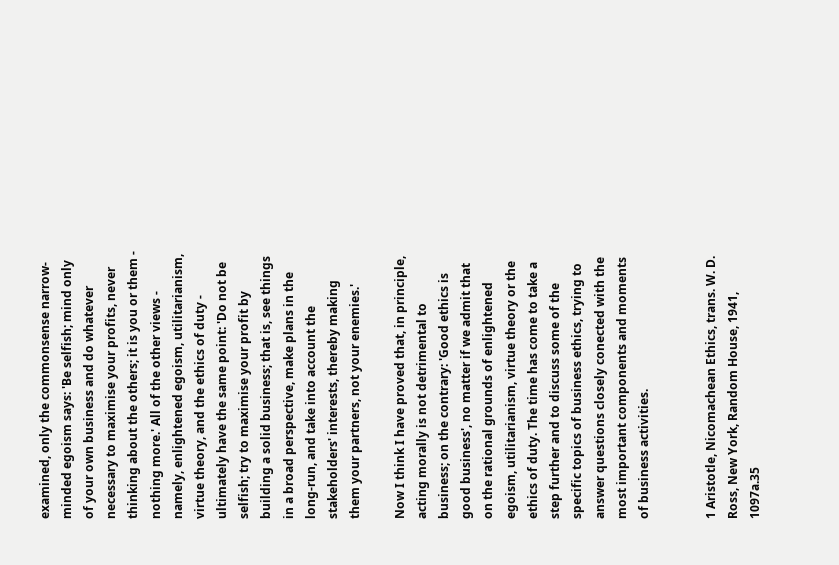examined, only the commonsense narrow-minded egoism says: 'Be selfish; mind only of your own business and do whatever necessary to maximise your profits, never thinking about the others; it is you or them - nothing more.' All of the other views - namely, enlightened egoism, utilitarianism, virtue theory, and the ethics of duty - ultimately have the same point: 'Do not be selfish; try to maximise your profit by building a solid business; that is, see things in a broad perspective, make plans in the long-run, and take into account the stakeholders' interests, thereby making them your partners, not your enemies.'

Now I think I have proved that, in principle, acting morally is not detrimental to business; on the contrary: 'Good ethics is good business', no matter if we admit that on the rational grounds of enlightened egoism, utilitarianism, virtue theory or the ethics of duty. The time has come to take a step further and to discuss some of the specific topics of business ethics, trying to answer questions closely conected with the most important components and moments of business activities.


1 Aristotle, Nicomachean Ethics, trans. W. D. Ross, New York, Random House, 1941, 1097a.35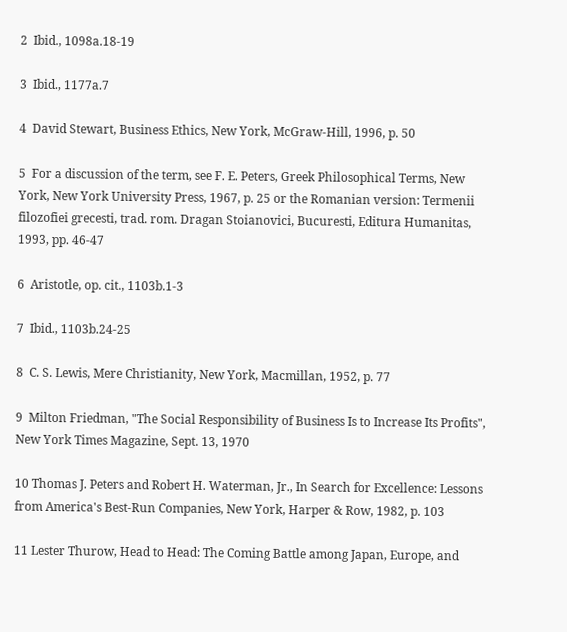2  Ibid., 1098a.18-19

3  Ibid., 1177a.7

4  David Stewart, Business Ethics, New York, McGraw-Hill, 1996, p. 50

5  For a discussion of the term, see F. E. Peters, Greek Philosophical Terms, New York, New York University Press, 1967, p. 25 or the Romanian version: Termenii filozofiei grecesti, trad. rom. Dragan Stoianovici, Bucuresti, Editura Humanitas, 1993, pp. 46-47

6  Aristotle, op. cit., 1103b.1-3

7  Ibid., 1103b.24-25

8  C. S. Lewis, Mere Christianity, New York, Macmillan, 1952, p. 77

9  Milton Friedman, "The Social Responsibility of Business Is to Increase Its Profits", New York Times Magazine, Sept. 13, 1970

10 Thomas J. Peters and Robert H. Waterman, Jr., In Search for Excellence: Lessons from America's Best-Run Companies, New York, Harper & Row, 1982, p. 103

11 Lester Thurow, Head to Head: The Coming Battle among Japan, Europe, and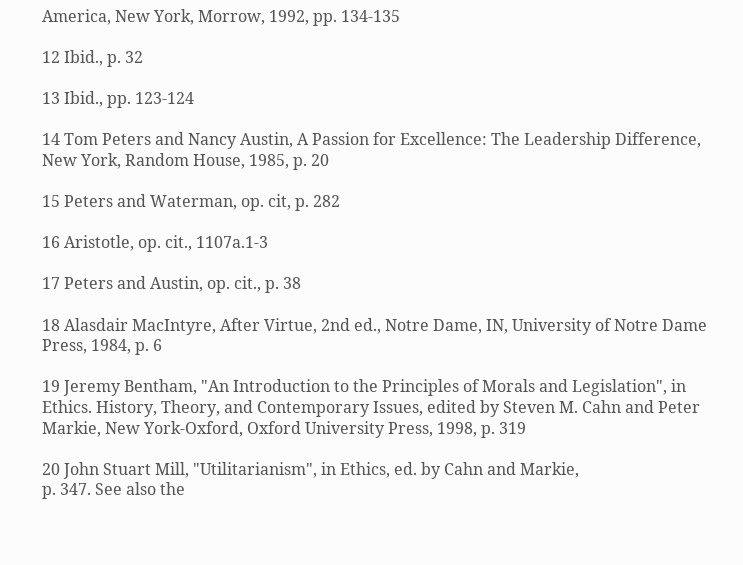America, New York, Morrow, 1992, pp. 134-135

12 Ibid., p. 32

13 Ibid., pp. 123-124

14 Tom Peters and Nancy Austin, A Passion for Excellence: The Leadership Difference, New York, Random House, 1985, p. 20

15 Peters and Waterman, op. cit, p. 282

16 Aristotle, op. cit., 1107a.1-3

17 Peters and Austin, op. cit., p. 38

18 Alasdair MacIntyre, After Virtue, 2nd ed., Notre Dame, IN, University of Notre Dame Press, 1984, p. 6

19 Jeremy Bentham, "An Introduction to the Principles of Morals and Legislation", in Ethics. History, Theory, and Contemporary Issues, edited by Steven M. Cahn and Peter Markie, New York-Oxford, Oxford University Press, 1998, p. 319

20 John Stuart Mill, "Utilitarianism", in Ethics, ed. by Cahn and Markie,
p. 347. See also the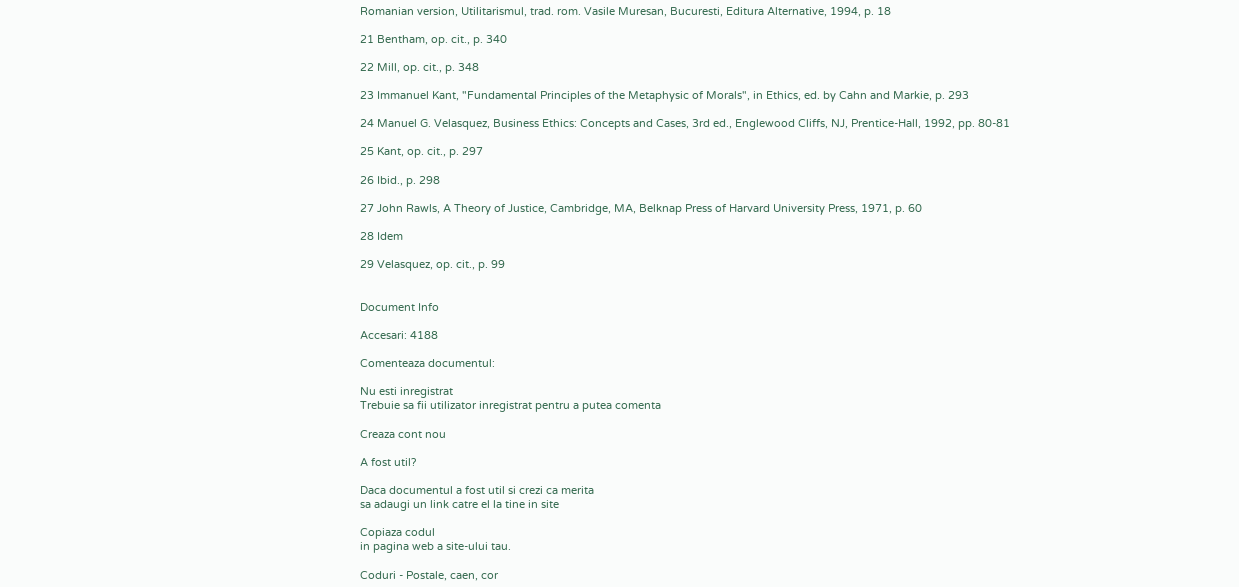Romanian version, Utilitarismul, trad. rom. Vasile Muresan, Bucuresti, Editura Alternative, 1994, p. 18

21 Bentham, op. cit., p. 340

22 Mill, op. cit., p. 348

23 Immanuel Kant, "Fundamental Principles of the Metaphysic of Morals", in Ethics, ed. by Cahn and Markie, p. 293

24 Manuel G. Velasquez, Business Ethics: Concepts and Cases, 3rd ed., Englewood Cliffs, NJ, Prentice-Hall, 1992, pp. 80-81

25 Kant, op. cit., p. 297

26 Ibid., p. 298

27 John Rawls, A Theory of Justice, Cambridge, MA, Belknap Press of Harvard University Press, 1971, p. 60

28 Idem

29 Velasquez, op. cit., p. 99


Document Info

Accesari: 4188

Comenteaza documentul:

Nu esti inregistrat
Trebuie sa fii utilizator inregistrat pentru a putea comenta

Creaza cont nou

A fost util?

Daca documentul a fost util si crezi ca merita
sa adaugi un link catre el la tine in site

Copiaza codul
in pagina web a site-ului tau.

Coduri - Postale, caen, cor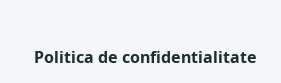Politica de confidentialitate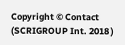Copyright © Contact (SCRIGROUP Int. 2018 )